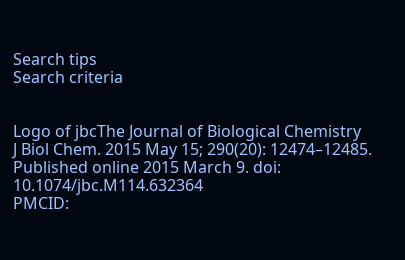Search tips
Search criteria


Logo of jbcThe Journal of Biological Chemistry
J Biol Chem. 2015 May 15; 290(20): 12474–12485.
Published online 2015 March 9. doi:  10.1074/jbc.M114.632364
PMCID: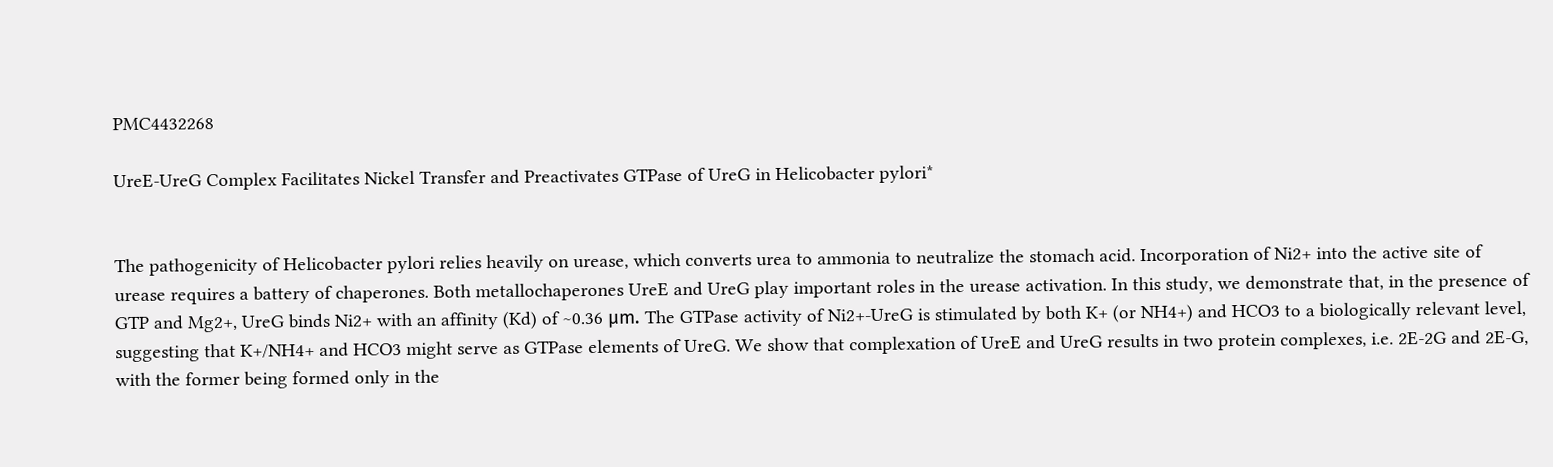PMC4432268

UreE-UreG Complex Facilitates Nickel Transfer and Preactivates GTPase of UreG in Helicobacter pylori*


The pathogenicity of Helicobacter pylori relies heavily on urease, which converts urea to ammonia to neutralize the stomach acid. Incorporation of Ni2+ into the active site of urease requires a battery of chaperones. Both metallochaperones UreE and UreG play important roles in the urease activation. In this study, we demonstrate that, in the presence of GTP and Mg2+, UreG binds Ni2+ with an affinity (Kd) of ~0.36 μm. The GTPase activity of Ni2+-UreG is stimulated by both K+ (or NH4+) and HCO3 to a biologically relevant level, suggesting that K+/NH4+ and HCO3 might serve as GTPase elements of UreG. We show that complexation of UreE and UreG results in two protein complexes, i.e. 2E-2G and 2E-G, with the former being formed only in the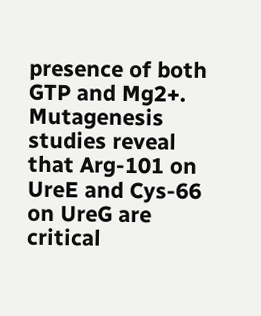presence of both GTP and Mg2+. Mutagenesis studies reveal that Arg-101 on UreE and Cys-66 on UreG are critical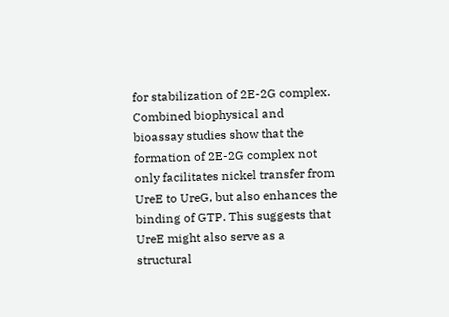for stabilization of 2E-2G complex. Combined biophysical and bioassay studies show that the formation of 2E-2G complex not only facilitates nickel transfer from UreE to UreG, but also enhances the binding of GTP. This suggests that UreE might also serve as a structural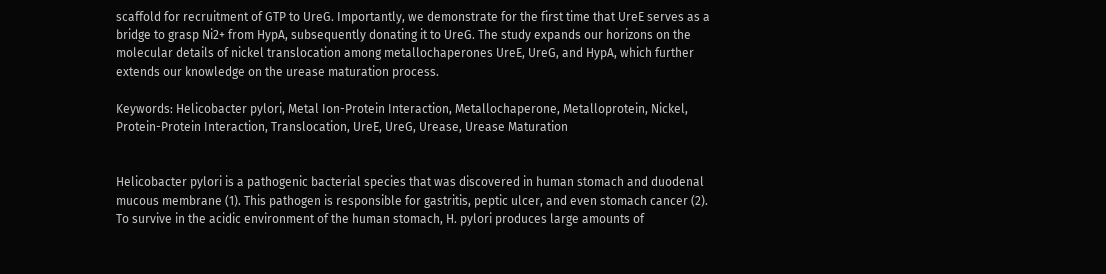scaffold for recruitment of GTP to UreG. Importantly, we demonstrate for the first time that UreE serves as a bridge to grasp Ni2+ from HypA, subsequently donating it to UreG. The study expands our horizons on the molecular details of nickel translocation among metallochaperones UreE, UreG, and HypA, which further extends our knowledge on the urease maturation process.

Keywords: Helicobacter pylori, Metal Ion-Protein Interaction, Metallochaperone, Metalloprotein, Nickel, Protein-Protein Interaction, Translocation, UreE, UreG, Urease, Urease Maturation


Helicobacter pylori is a pathogenic bacterial species that was discovered in human stomach and duodenal mucous membrane (1). This pathogen is responsible for gastritis, peptic ulcer, and even stomach cancer (2). To survive in the acidic environment of the human stomach, H. pylori produces large amounts of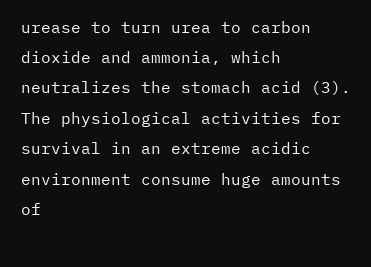urease to turn urea to carbon dioxide and ammonia, which neutralizes the stomach acid (3). The physiological activities for survival in an extreme acidic environment consume huge amounts of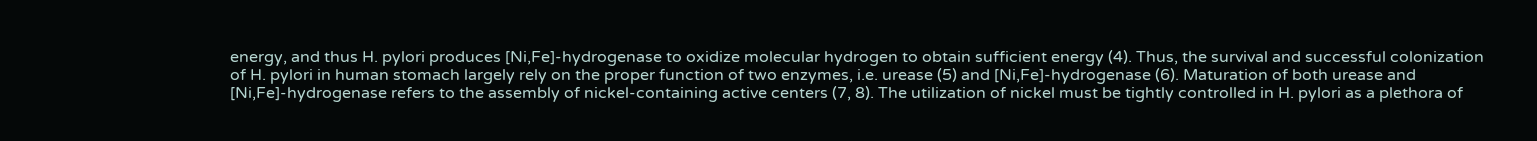energy, and thus H. pylori produces [Ni,Fe]-hydrogenase to oxidize molecular hydrogen to obtain sufficient energy (4). Thus, the survival and successful colonization of H. pylori in human stomach largely rely on the proper function of two enzymes, i.e. urease (5) and [Ni,Fe]-hydrogenase (6). Maturation of both urease and [Ni,Fe]-hydrogenase refers to the assembly of nickel-containing active centers (7, 8). The utilization of nickel must be tightly controlled in H. pylori as a plethora of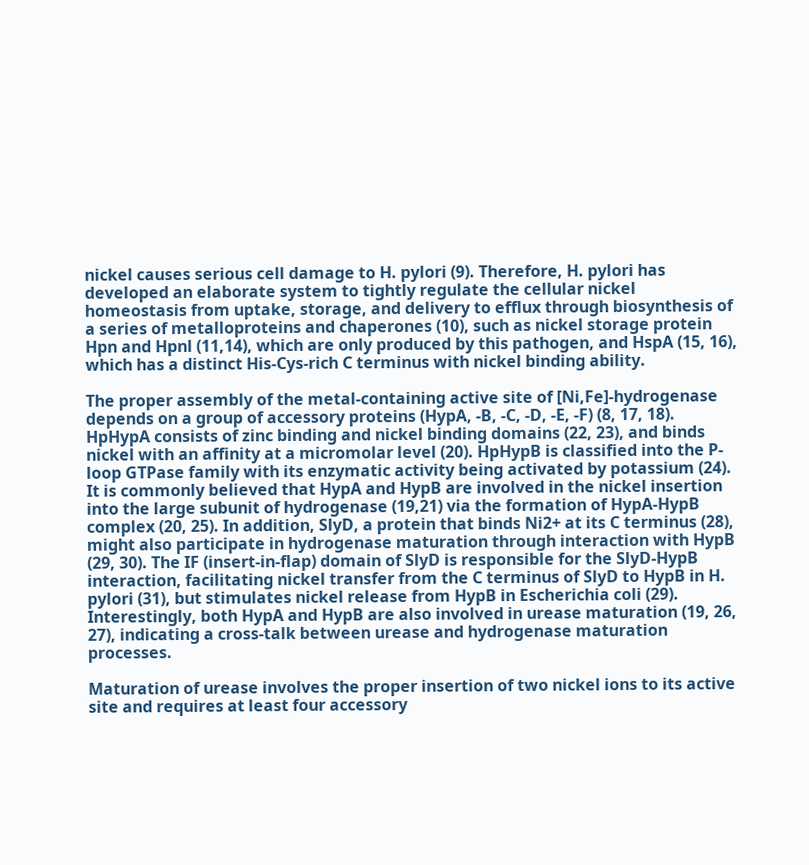nickel causes serious cell damage to H. pylori (9). Therefore, H. pylori has developed an elaborate system to tightly regulate the cellular nickel homeostasis from uptake, storage, and delivery to efflux through biosynthesis of a series of metalloproteins and chaperones (10), such as nickel storage protein Hpn and Hpnl (11,14), which are only produced by this pathogen, and HspA (15, 16), which has a distinct His-Cys-rich C terminus with nickel binding ability.

The proper assembly of the metal-containing active site of [Ni,Fe]-hydrogenase depends on a group of accessory proteins (HypA, -B, -C, -D, -E, -F) (8, 17, 18). HpHypA consists of zinc binding and nickel binding domains (22, 23), and binds nickel with an affinity at a micromolar level (20). HpHypB is classified into the P-loop GTPase family with its enzymatic activity being activated by potassium (24). It is commonly believed that HypA and HypB are involved in the nickel insertion into the large subunit of hydrogenase (19,21) via the formation of HypA-HypB complex (20, 25). In addition, SlyD, a protein that binds Ni2+ at its C terminus (28), might also participate in hydrogenase maturation through interaction with HypB (29, 30). The IF (insert-in-flap) domain of SlyD is responsible for the SlyD-HypB interaction, facilitating nickel transfer from the C terminus of SlyD to HypB in H. pylori (31), but stimulates nickel release from HypB in Escherichia coli (29). Interestingly, both HypA and HypB are also involved in urease maturation (19, 26, 27), indicating a cross-talk between urease and hydrogenase maturation processes.

Maturation of urease involves the proper insertion of two nickel ions to its active site and requires at least four accessory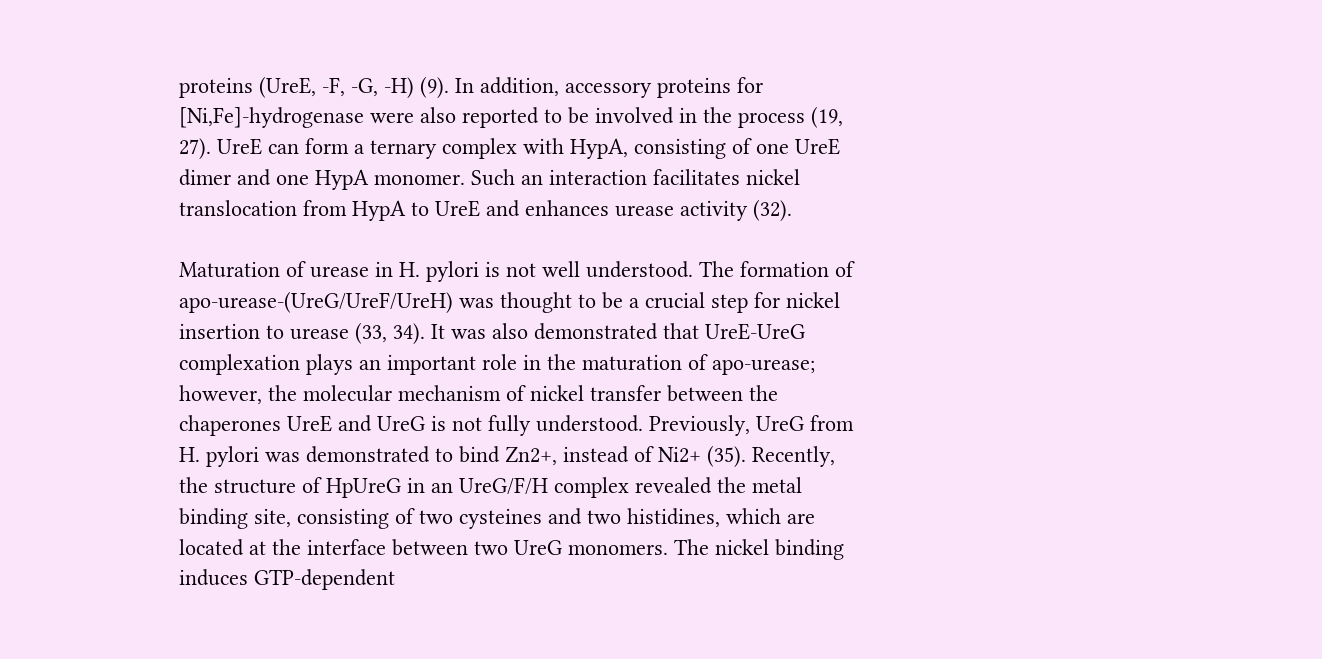proteins (UreE, -F, -G, -H) (9). In addition, accessory proteins for [Ni,Fe]-hydrogenase were also reported to be involved in the process (19, 27). UreE can form a ternary complex with HypA, consisting of one UreE dimer and one HypA monomer. Such an interaction facilitates nickel translocation from HypA to UreE and enhances urease activity (32).

Maturation of urease in H. pylori is not well understood. The formation of apo-urease-(UreG/UreF/UreH) was thought to be a crucial step for nickel insertion to urease (33, 34). It was also demonstrated that UreE-UreG complexation plays an important role in the maturation of apo-urease; however, the molecular mechanism of nickel transfer between the chaperones UreE and UreG is not fully understood. Previously, UreG from H. pylori was demonstrated to bind Zn2+, instead of Ni2+ (35). Recently, the structure of HpUreG in an UreG/F/H complex revealed the metal binding site, consisting of two cysteines and two histidines, which are located at the interface between two UreG monomers. The nickel binding induces GTP-dependent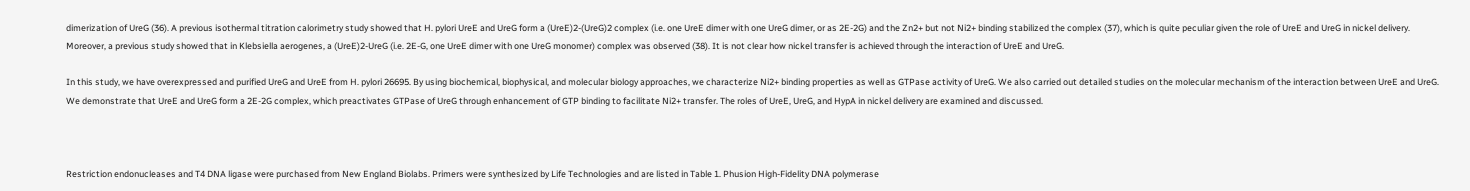dimerization of UreG (36). A previous isothermal titration calorimetry study showed that H. pylori UreE and UreG form a (UreE)2-(UreG)2 complex (i.e. one UreE dimer with one UreG dimer, or as 2E-2G) and the Zn2+ but not Ni2+ binding stabilized the complex (37), which is quite peculiar given the role of UreE and UreG in nickel delivery. Moreover, a previous study showed that in Klebsiella aerogenes, a (UreE)2-UreG (i.e. 2E-G, one UreE dimer with one UreG monomer) complex was observed (38). It is not clear how nickel transfer is achieved through the interaction of UreE and UreG.

In this study, we have overexpressed and purified UreG and UreE from H. pylori 26695. By using biochemical, biophysical, and molecular biology approaches, we characterize Ni2+ binding properties as well as GTPase activity of UreG. We also carried out detailed studies on the molecular mechanism of the interaction between UreE and UreG. We demonstrate that UreE and UreG form a 2E-2G complex, which preactivates GTPase of UreG through enhancement of GTP binding to facilitate Ni2+ transfer. The roles of UreE, UreG, and HypA in nickel delivery are examined and discussed.



Restriction endonucleases and T4 DNA ligase were purchased from New England Biolabs. Primers were synthesized by Life Technologies and are listed in Table 1. Phusion High-Fidelity DNA polymerase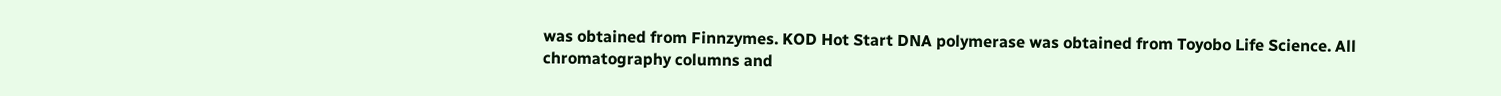was obtained from Finnzymes. KOD Hot Start DNA polymerase was obtained from Toyobo Life Science. All chromatography columns and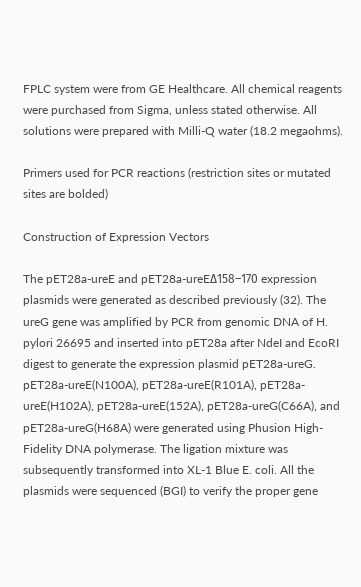FPLC system were from GE Healthcare. All chemical reagents were purchased from Sigma, unless stated otherwise. All solutions were prepared with Milli-Q water (18.2 megaohms).

Primers used for PCR reactions (restriction sites or mutated sites are bolded)

Construction of Expression Vectors

The pET28a-ureE and pET28a-ureEΔ158–170 expression plasmids were generated as described previously (32). The ureG gene was amplified by PCR from genomic DNA of H. pylori 26695 and inserted into pET28a after NdeI and EcoRI digest to generate the expression plasmid pET28a-ureG. pET28a-ureE(N100A), pET28a-ureE(R101A), pET28a-ureE(H102A), pET28a-ureE(152A), pET28a-ureG(C66A), and pET28a-ureG(H68A) were generated using Phusion High-Fidelity DNA polymerase. The ligation mixture was subsequently transformed into XL-1 Blue E. coli. All the plasmids were sequenced (BGI) to verify the proper gene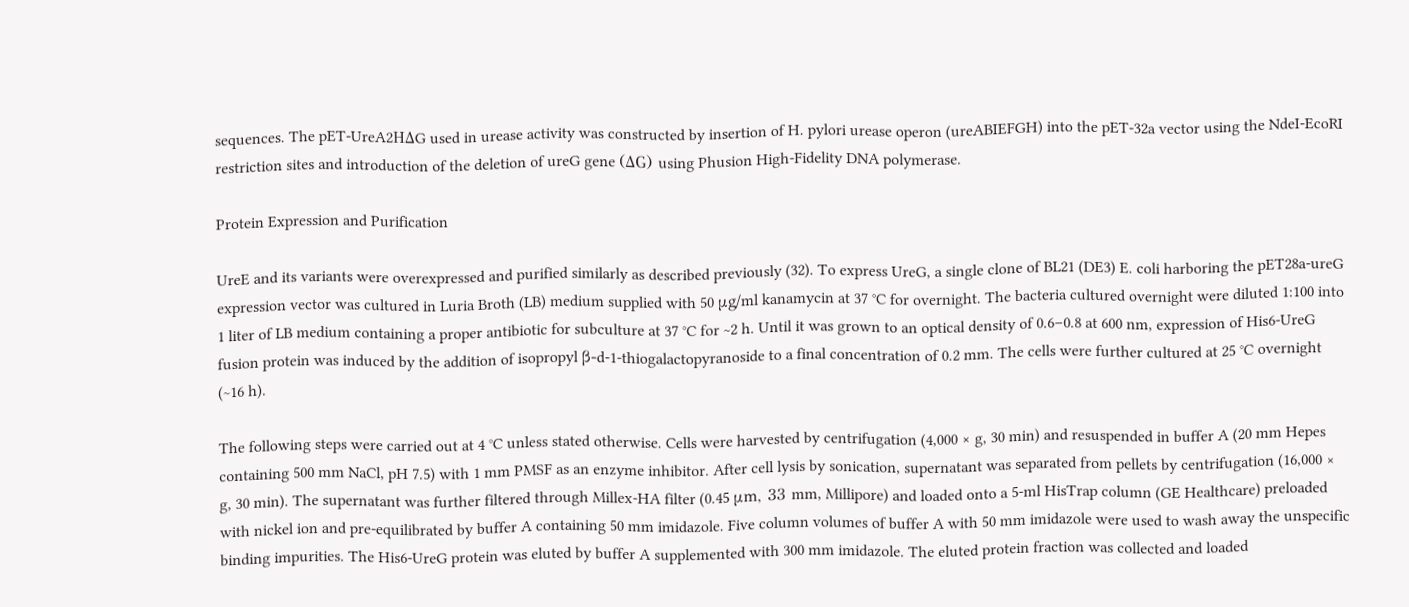sequences. The pET-UreA2HΔG used in urease activity was constructed by insertion of H. pylori urease operon (ureABIEFGH) into the pET-32a vector using the NdeI-EcoRI restriction sites and introduction of the deletion of ureG gene (ΔG) using Phusion High-Fidelity DNA polymerase.

Protein Expression and Purification

UreE and its variants were overexpressed and purified similarly as described previously (32). To express UreG, a single clone of BL21 (DE3) E. coli harboring the pET28a-ureG expression vector was cultured in Luria Broth (LB) medium supplied with 50 μg/ml kanamycin at 37 °C for overnight. The bacteria cultured overnight were diluted 1:100 into 1 liter of LB medium containing a proper antibiotic for subculture at 37 °C for ~2 h. Until it was grown to an optical density of 0.6–0.8 at 600 nm, expression of His6-UreG fusion protein was induced by the addition of isopropyl β-d-1-thiogalactopyranoside to a final concentration of 0.2 mm. The cells were further cultured at 25 °C overnight (~16 h).

The following steps were carried out at 4 °C unless stated otherwise. Cells were harvested by centrifugation (4,000 × g, 30 min) and resuspended in buffer A (20 mm Hepes containing 500 mm NaCl, pH 7.5) with 1 mm PMSF as an enzyme inhibitor. After cell lysis by sonication, supernatant was separated from pellets by centrifugation (16,000 × g, 30 min). The supernatant was further filtered through Millex-HA filter (0.45 μm, 33 mm, Millipore) and loaded onto a 5-ml HisTrap column (GE Healthcare) preloaded with nickel ion and pre-equilibrated by buffer A containing 50 mm imidazole. Five column volumes of buffer A with 50 mm imidazole were used to wash away the unspecific binding impurities. The His6-UreG protein was eluted by buffer A supplemented with 300 mm imidazole. The eluted protein fraction was collected and loaded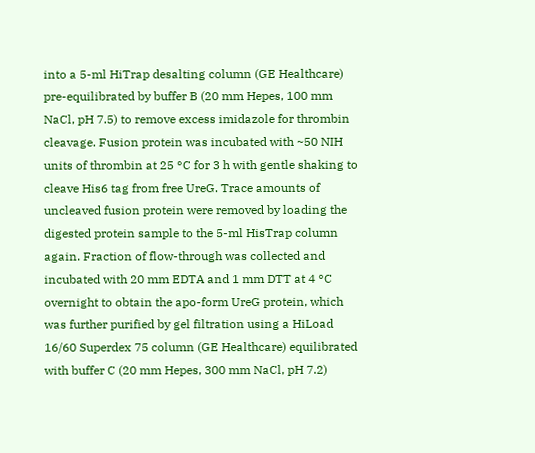into a 5-ml HiTrap desalting column (GE Healthcare) pre-equilibrated by buffer B (20 mm Hepes, 100 mm NaCl, pH 7.5) to remove excess imidazole for thrombin cleavage. Fusion protein was incubated with ~50 NIH units of thrombin at 25 °C for 3 h with gentle shaking to cleave His6 tag from free UreG. Trace amounts of uncleaved fusion protein were removed by loading the digested protein sample to the 5-ml HisTrap column again. Fraction of flow-through was collected and incubated with 20 mm EDTA and 1 mm DTT at 4 °C overnight to obtain the apo-form UreG protein, which was further purified by gel filtration using a HiLoad 16/60 Superdex 75 column (GE Healthcare) equilibrated with buffer C (20 mm Hepes, 300 mm NaCl, pH 7.2)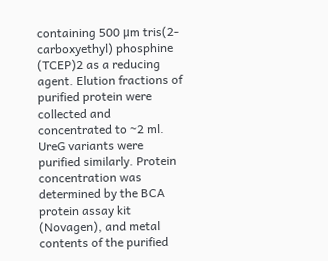containing 500 μm tris(2-carboxyethyl) phosphine (TCEP)2 as a reducing agent. Elution fractions of purified protein were collected and concentrated to ~2 ml. UreG variants were purified similarly. Protein concentration was determined by the BCA protein assay kit (Novagen), and metal contents of the purified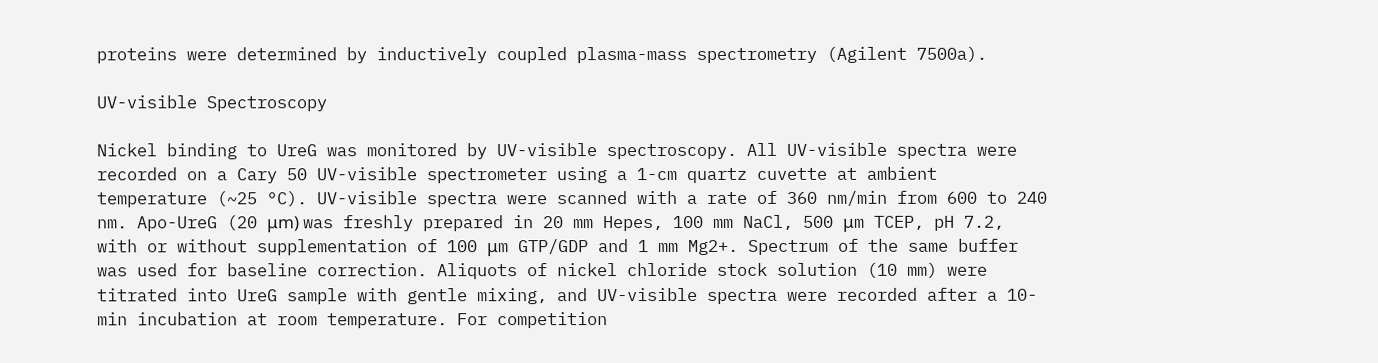proteins were determined by inductively coupled plasma-mass spectrometry (Agilent 7500a).

UV-visible Spectroscopy

Nickel binding to UreG was monitored by UV-visible spectroscopy. All UV-visible spectra were recorded on a Cary 50 UV-visible spectrometer using a 1-cm quartz cuvette at ambient temperature (~25 °C). UV-visible spectra were scanned with a rate of 360 nm/min from 600 to 240 nm. Apo-UreG (20 μm) was freshly prepared in 20 mm Hepes, 100 mm NaCl, 500 μm TCEP, pH 7.2, with or without supplementation of 100 μm GTP/GDP and 1 mm Mg2+. Spectrum of the same buffer was used for baseline correction. Aliquots of nickel chloride stock solution (10 mm) were titrated into UreG sample with gentle mixing, and UV-visible spectra were recorded after a 10-min incubation at room temperature. For competition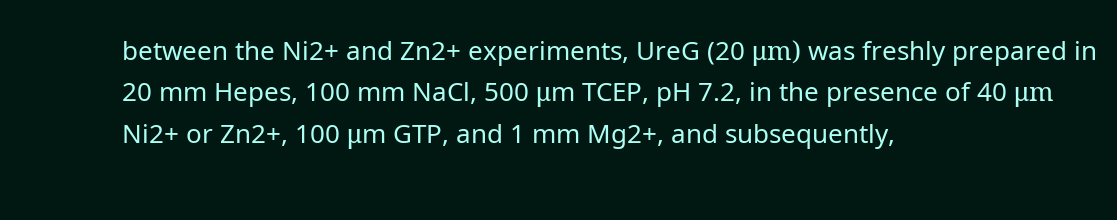between the Ni2+ and Zn2+ experiments, UreG (20 μm) was freshly prepared in 20 mm Hepes, 100 mm NaCl, 500 μm TCEP, pH 7.2, in the presence of 40 μm Ni2+ or Zn2+, 100 μm GTP, and 1 mm Mg2+, and subsequently,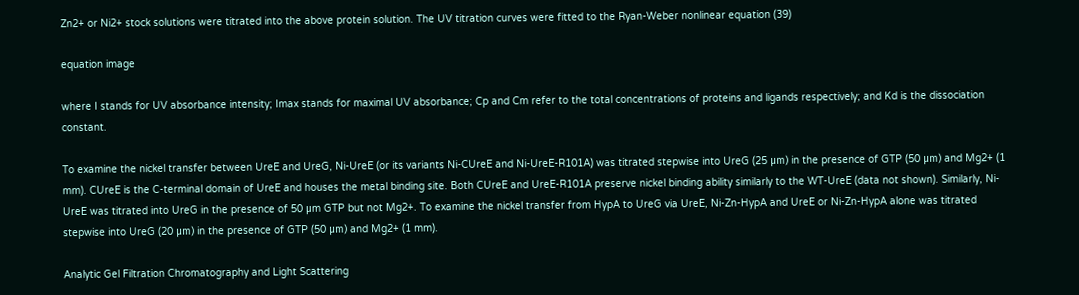Zn2+ or Ni2+ stock solutions were titrated into the above protein solution. The UV titration curves were fitted to the Ryan-Weber nonlinear equation (39)

equation image

where I stands for UV absorbance intensity; Imax stands for maximal UV absorbance; Cp and Cm refer to the total concentrations of proteins and ligands respectively; and Kd is the dissociation constant.

To examine the nickel transfer between UreE and UreG, Ni-UreE (or its variants Ni-CUreE and Ni-UreE-R101A) was titrated stepwise into UreG (25 μm) in the presence of GTP (50 μm) and Mg2+ (1 mm). CUreE is the C-terminal domain of UreE and houses the metal binding site. Both CUreE and UreE-R101A preserve nickel binding ability similarly to the WT-UreE (data not shown). Similarly, Ni-UreE was titrated into UreG in the presence of 50 μm GTP but not Mg2+. To examine the nickel transfer from HypA to UreG via UreE, Ni-Zn-HypA and UreE or Ni-Zn-HypA alone was titrated stepwise into UreG (20 μm) in the presence of GTP (50 μm) and Mg2+ (1 mm).

Analytic Gel Filtration Chromatography and Light Scattering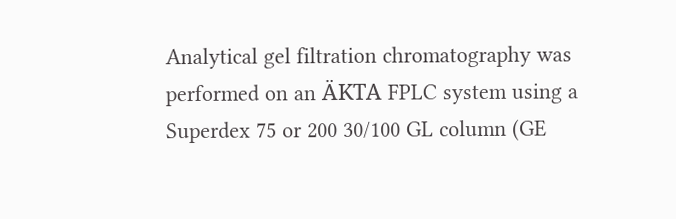Analytical gel filtration chromatography was performed on an ÄKTA FPLC system using a Superdex 75 or 200 30/100 GL column (GE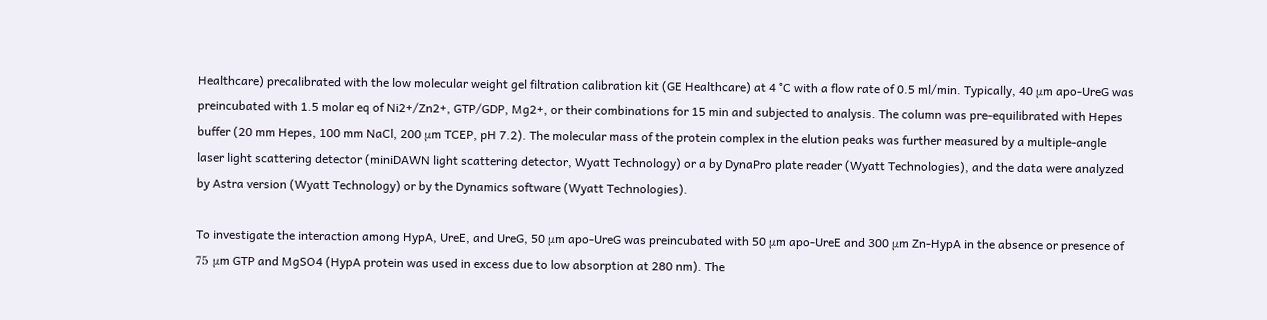Healthcare) precalibrated with the low molecular weight gel filtration calibration kit (GE Healthcare) at 4 °C with a flow rate of 0.5 ml/min. Typically, 40 μm apo-UreG was preincubated with 1.5 molar eq of Ni2+/Zn2+, GTP/GDP, Mg2+, or their combinations for 15 min and subjected to analysis. The column was pre-equilibrated with Hepes buffer (20 mm Hepes, 100 mm NaCl, 200 μm TCEP, pH 7.2). The molecular mass of the protein complex in the elution peaks was further measured by a multiple-angle laser light scattering detector (miniDAWN light scattering detector, Wyatt Technology) or a by DynaPro plate reader (Wyatt Technologies), and the data were analyzed by Astra version (Wyatt Technology) or by the Dynamics software (Wyatt Technologies).

To investigate the interaction among HypA, UreE, and UreG, 50 μm apo-UreG was preincubated with 50 μm apo-UreE and 300 μm Zn-HypA in the absence or presence of 75 μm GTP and MgSO4 (HypA protein was used in excess due to low absorption at 280 nm). The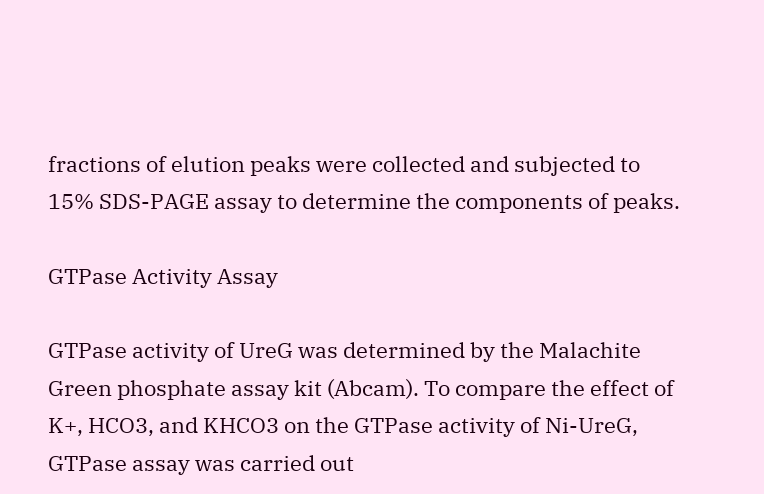fractions of elution peaks were collected and subjected to 15% SDS-PAGE assay to determine the components of peaks.

GTPase Activity Assay

GTPase activity of UreG was determined by the Malachite Green phosphate assay kit (Abcam). To compare the effect of K+, HCO3, and KHCO3 on the GTPase activity of Ni-UreG, GTPase assay was carried out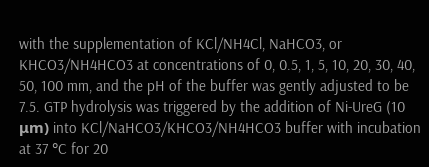with the supplementation of KCl/NH4Cl, NaHCO3, or KHCO3/NH4HCO3 at concentrations of 0, 0.5, 1, 5, 10, 20, 30, 40, 50, 100 mm, and the pH of the buffer was gently adjusted to be 7.5. GTP hydrolysis was triggered by the addition of Ni-UreG (10 μm) into KCl/NaHCO3/KHCO3/NH4HCO3 buffer with incubation at 37 °C for 20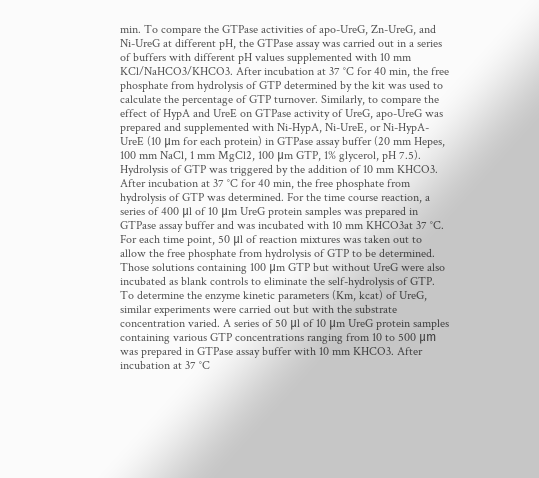min. To compare the GTPase activities of apo-UreG, Zn-UreG, and Ni-UreG at different pH, the GTPase assay was carried out in a series of buffers with different pH values supplemented with 10 mm KCl/NaHCO3/KHCO3. After incubation at 37 °C for 40 min, the free phosphate from hydrolysis of GTP determined by the kit was used to calculate the percentage of GTP turnover. Similarly, to compare the effect of HypA and UreE on GTPase activity of UreG, apo-UreG was prepared and supplemented with Ni-HypA, Ni-UreE, or Ni-HypA-UreE (10 μm for each protein) in GTPase assay buffer (20 mm Hepes, 100 mm NaCl, 1 mm MgCl2, 100 μm GTP, 1% glycerol, pH 7.5). Hydrolysis of GTP was triggered by the addition of 10 mm KHCO3. After incubation at 37 °C for 40 min, the free phosphate from hydrolysis of GTP was determined. For the time course reaction, a series of 400 μl of 10 μm UreG protein samples was prepared in GTPase assay buffer and was incubated with 10 mm KHCO3at 37 °C. For each time point, 50 μl of reaction mixtures was taken out to allow the free phosphate from hydrolysis of GTP to be determined. Those solutions containing 100 μm GTP but without UreG were also incubated as blank controls to eliminate the self-hydrolysis of GTP. To determine the enzyme kinetic parameters (Km, kcat) of UreG, similar experiments were carried out but with the substrate concentration varied. A series of 50 μl of 10 μm UreG protein samples containing various GTP concentrations ranging from 10 to 500 μm was prepared in GTPase assay buffer with 10 mm KHCO3. After incubation at 37 °C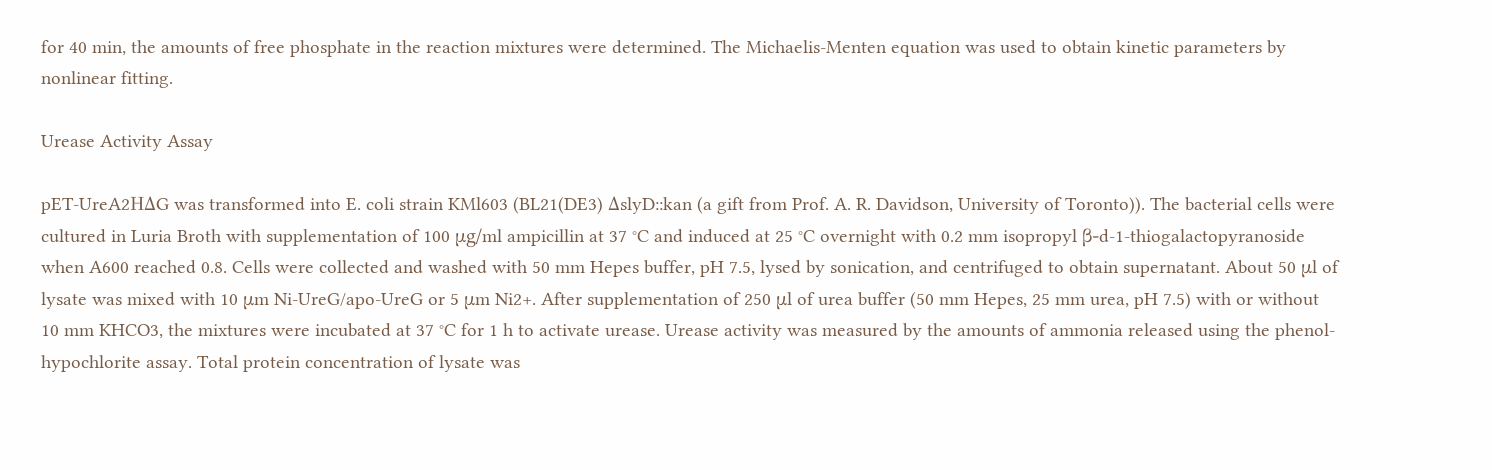for 40 min, the amounts of free phosphate in the reaction mixtures were determined. The Michaelis-Menten equation was used to obtain kinetic parameters by nonlinear fitting.

Urease Activity Assay

pET-UreA2HΔG was transformed into E. coli strain KMl603 (BL21(DE3) ΔslyD::kan (a gift from Prof. A. R. Davidson, University of Toronto)). The bacterial cells were cultured in Luria Broth with supplementation of 100 μg/ml ampicillin at 37 °C and induced at 25 °C overnight with 0.2 mm isopropyl β-d-1-thiogalactopyranoside when A600 reached 0.8. Cells were collected and washed with 50 mm Hepes buffer, pH 7.5, lysed by sonication, and centrifuged to obtain supernatant. About 50 μl of lysate was mixed with 10 μm Ni-UreG/apo-UreG or 5 μm Ni2+. After supplementation of 250 μl of urea buffer (50 mm Hepes, 25 mm urea, pH 7.5) with or without 10 mm KHCO3, the mixtures were incubated at 37 °C for 1 h to activate urease. Urease activity was measured by the amounts of ammonia released using the phenol-hypochlorite assay. Total protein concentration of lysate was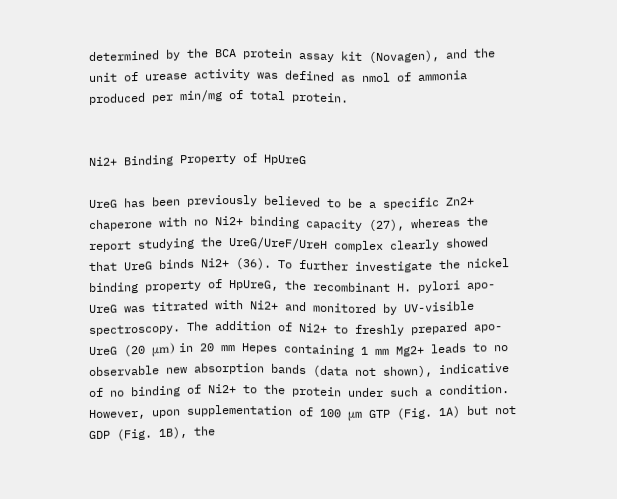determined by the BCA protein assay kit (Novagen), and the unit of urease activity was defined as nmol of ammonia produced per min/mg of total protein.


Ni2+ Binding Property of HpUreG

UreG has been previously believed to be a specific Zn2+ chaperone with no Ni2+ binding capacity (27), whereas the report studying the UreG/UreF/UreH complex clearly showed that UreG binds Ni2+ (36). To further investigate the nickel binding property of HpUreG, the recombinant H. pylori apo-UreG was titrated with Ni2+ and monitored by UV-visible spectroscopy. The addition of Ni2+ to freshly prepared apo-UreG (20 μm) in 20 mm Hepes containing 1 mm Mg2+ leads to no observable new absorption bands (data not shown), indicative of no binding of Ni2+ to the protein under such a condition. However, upon supplementation of 100 μm GTP (Fig. 1A) but not GDP (Fig. 1B), the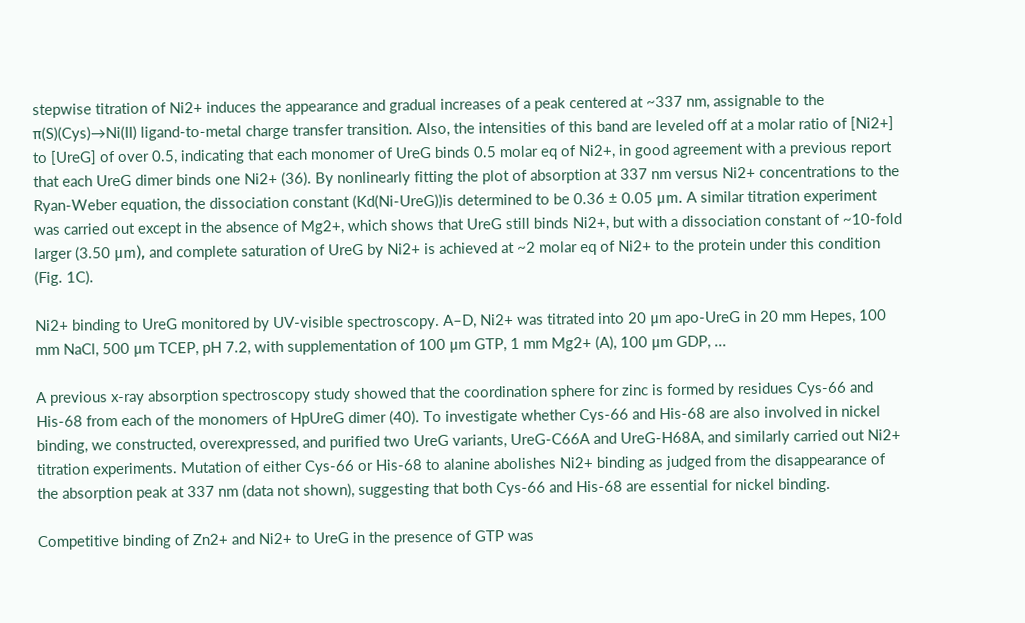stepwise titration of Ni2+ induces the appearance and gradual increases of a peak centered at ~337 nm, assignable to the π(S)(Cys)→Ni(II) ligand-to-metal charge transfer transition. Also, the intensities of this band are leveled off at a molar ratio of [Ni2+] to [UreG] of over 0.5, indicating that each monomer of UreG binds 0.5 molar eq of Ni2+, in good agreement with a previous report that each UreG dimer binds one Ni2+ (36). By nonlinearly fitting the plot of absorption at 337 nm versus Ni2+ concentrations to the Ryan-Weber equation, the dissociation constant (Kd(Ni-UreG))is determined to be 0.36 ± 0.05 μm. A similar titration experiment was carried out except in the absence of Mg2+, which shows that UreG still binds Ni2+, but with a dissociation constant of ~10-fold larger (3.50 μm), and complete saturation of UreG by Ni2+ is achieved at ~2 molar eq of Ni2+ to the protein under this condition (Fig. 1C).

Ni2+ binding to UreG monitored by UV-visible spectroscopy. A–D, Ni2+ was titrated into 20 μm apo-UreG in 20 mm Hepes, 100 mm NaCl, 500 μm TCEP, pH 7.2, with supplementation of 100 μm GTP, 1 mm Mg2+ (A), 100 μm GDP, ...

A previous x-ray absorption spectroscopy study showed that the coordination sphere for zinc is formed by residues Cys-66 and His-68 from each of the monomers of HpUreG dimer (40). To investigate whether Cys-66 and His-68 are also involved in nickel binding, we constructed, overexpressed, and purified two UreG variants, UreG-C66A and UreG-H68A, and similarly carried out Ni2+ titration experiments. Mutation of either Cys-66 or His-68 to alanine abolishes Ni2+ binding as judged from the disappearance of the absorption peak at 337 nm (data not shown), suggesting that both Cys-66 and His-68 are essential for nickel binding.

Competitive binding of Zn2+ and Ni2+ to UreG in the presence of GTP was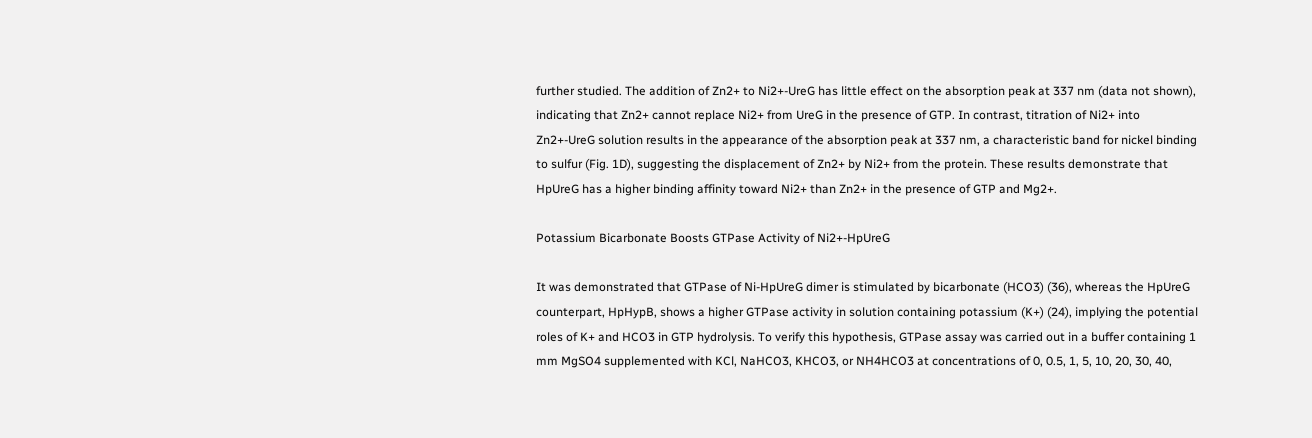further studied. The addition of Zn2+ to Ni2+-UreG has little effect on the absorption peak at 337 nm (data not shown), indicating that Zn2+ cannot replace Ni2+ from UreG in the presence of GTP. In contrast, titration of Ni2+ into Zn2+-UreG solution results in the appearance of the absorption peak at 337 nm, a characteristic band for nickel binding to sulfur (Fig. 1D), suggesting the displacement of Zn2+ by Ni2+ from the protein. These results demonstrate that HpUreG has a higher binding affinity toward Ni2+ than Zn2+ in the presence of GTP and Mg2+.

Potassium Bicarbonate Boosts GTPase Activity of Ni2+-HpUreG

It was demonstrated that GTPase of Ni-HpUreG dimer is stimulated by bicarbonate (HCO3) (36), whereas the HpUreG counterpart, HpHypB, shows a higher GTPase activity in solution containing potassium (K+) (24), implying the potential roles of K+ and HCO3 in GTP hydrolysis. To verify this hypothesis, GTPase assay was carried out in a buffer containing 1 mm MgSO4 supplemented with KCl, NaHCO3, KHCO3, or NH4HCO3 at concentrations of 0, 0.5, 1, 5, 10, 20, 30, 40,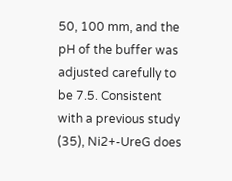50, 100 mm, and the pH of the buffer was adjusted carefully to be 7.5. Consistent with a previous study (35), Ni2+-UreG does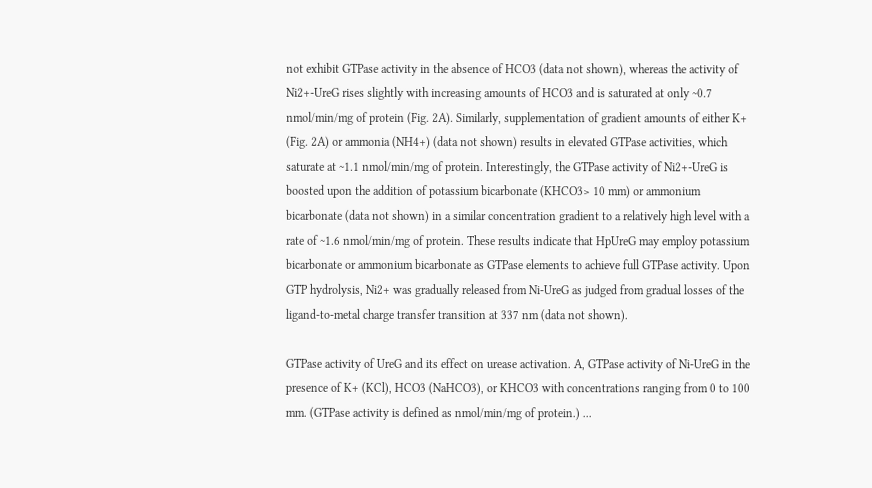not exhibit GTPase activity in the absence of HCO3 (data not shown), whereas the activity of Ni2+-UreG rises slightly with increasing amounts of HCO3 and is saturated at only ~0.7 nmol/min/mg of protein (Fig. 2A). Similarly, supplementation of gradient amounts of either K+ (Fig. 2A) or ammonia (NH4+) (data not shown) results in elevated GTPase activities, which saturate at ~1.1 nmol/min/mg of protein. Interestingly, the GTPase activity of Ni2+-UreG is boosted upon the addition of potassium bicarbonate (KHCO3> 10 mm) or ammonium bicarbonate (data not shown) in a similar concentration gradient to a relatively high level with a rate of ~1.6 nmol/min/mg of protein. These results indicate that HpUreG may employ potassium bicarbonate or ammonium bicarbonate as GTPase elements to achieve full GTPase activity. Upon GTP hydrolysis, Ni2+ was gradually released from Ni-UreG as judged from gradual losses of the ligand-to-metal charge transfer transition at 337 nm (data not shown).

GTPase activity of UreG and its effect on urease activation. A, GTPase activity of Ni-UreG in the presence of K+ (KCl), HCO3 (NaHCO3), or KHCO3 with concentrations ranging from 0 to 100 mm. (GTPase activity is defined as nmol/min/mg of protein.) ...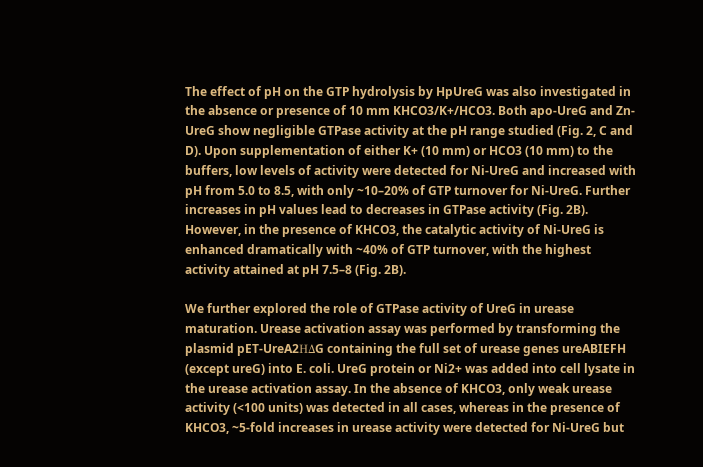The effect of pH on the GTP hydrolysis by HpUreG was also investigated in the absence or presence of 10 mm KHCO3/K+/HCO3. Both apo-UreG and Zn-UreG show negligible GTPase activity at the pH range studied (Fig. 2, C and D). Upon supplementation of either K+ (10 mm) or HCO3 (10 mm) to the buffers, low levels of activity were detected for Ni-UreG and increased with pH from 5.0 to 8.5, with only ~10–20% of GTP turnover for Ni-UreG. Further increases in pH values lead to decreases in GTPase activity (Fig. 2B). However, in the presence of KHCO3, the catalytic activity of Ni-UreG is enhanced dramatically with ~40% of GTP turnover, with the highest activity attained at pH 7.5–8 (Fig. 2B).

We further explored the role of GTPase activity of UreG in urease maturation. Urease activation assay was performed by transforming the plasmid pET-UreA2HΔG containing the full set of urease genes ureABIEFH (except ureG) into E. coli. UreG protein or Ni2+ was added into cell lysate in the urease activation assay. In the absence of KHCO3, only weak urease activity (<100 units) was detected in all cases, whereas in the presence of KHCO3, ~5-fold increases in urease activity were detected for Ni-UreG but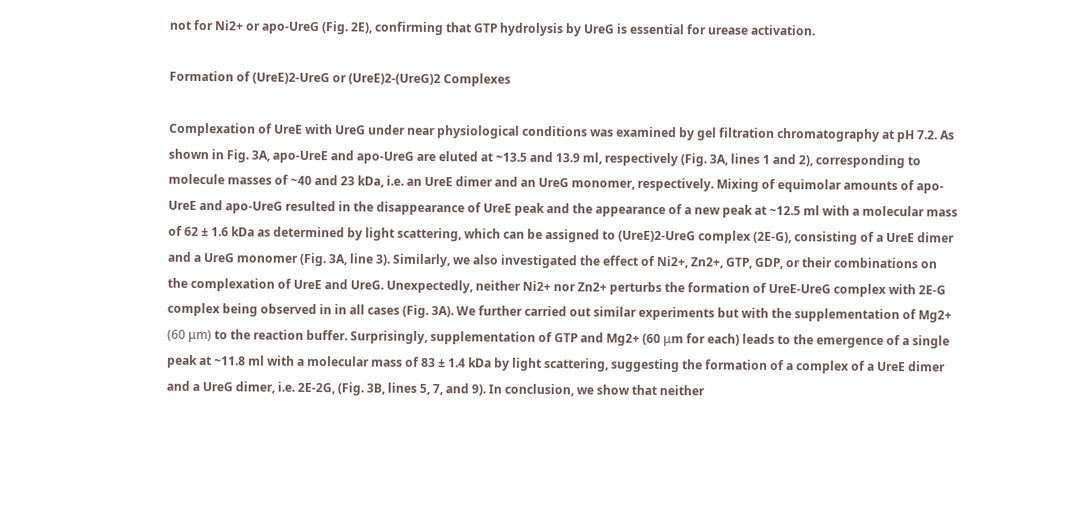not for Ni2+ or apo-UreG (Fig. 2E), confirming that GTP hydrolysis by UreG is essential for urease activation.

Formation of (UreE)2-UreG or (UreE)2-(UreG)2 Complexes

Complexation of UreE with UreG under near physiological conditions was examined by gel filtration chromatography at pH 7.2. As shown in Fig. 3A, apo-UreE and apo-UreG are eluted at ~13.5 and 13.9 ml, respectively (Fig. 3A, lines 1 and 2), corresponding to molecule masses of ~40 and 23 kDa, i.e. an UreE dimer and an UreG monomer, respectively. Mixing of equimolar amounts of apo-UreE and apo-UreG resulted in the disappearance of UreE peak and the appearance of a new peak at ~12.5 ml with a molecular mass of 62 ± 1.6 kDa as determined by light scattering, which can be assigned to (UreE)2-UreG complex (2E-G), consisting of a UreE dimer and a UreG monomer (Fig. 3A, line 3). Similarly, we also investigated the effect of Ni2+, Zn2+, GTP, GDP, or their combinations on the complexation of UreE and UreG. Unexpectedly, neither Ni2+ nor Zn2+ perturbs the formation of UreE-UreG complex with 2E-G complex being observed in in all cases (Fig. 3A). We further carried out similar experiments but with the supplementation of Mg2+ (60 μm) to the reaction buffer. Surprisingly, supplementation of GTP and Mg2+ (60 μm for each) leads to the emergence of a single peak at ~11.8 ml with a molecular mass of 83 ± 1.4 kDa by light scattering, suggesting the formation of a complex of a UreE dimer and a UreG dimer, i.e. 2E-2G, (Fig. 3B, lines 5, 7, and 9). In conclusion, we show that neither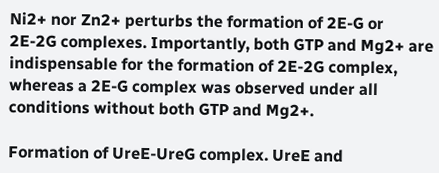Ni2+ nor Zn2+ perturbs the formation of 2E-G or 2E-2G complexes. Importantly, both GTP and Mg2+ are indispensable for the formation of 2E-2G complex, whereas a 2E-G complex was observed under all conditions without both GTP and Mg2+.

Formation of UreE-UreG complex. UreE and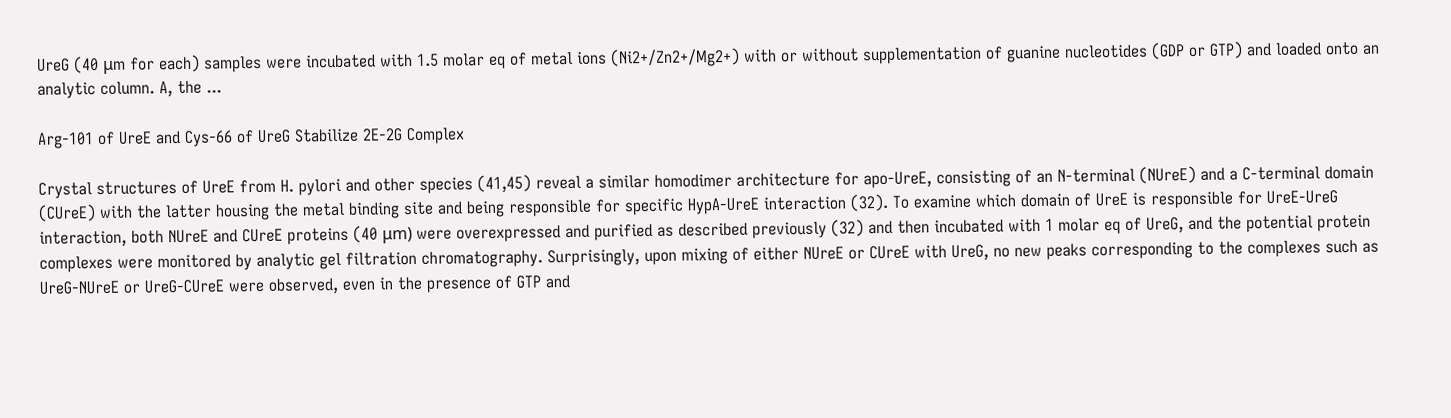UreG (40 μm for each) samples were incubated with 1.5 molar eq of metal ions (Ni2+/Zn2+/Mg2+) with or without supplementation of guanine nucleotides (GDP or GTP) and loaded onto an analytic column. A, the ...

Arg-101 of UreE and Cys-66 of UreG Stabilize 2E-2G Complex

Crystal structures of UreE from H. pylori and other species (41,45) reveal a similar homodimer architecture for apo-UreE, consisting of an N-terminal (NUreE) and a C-terminal domain (CUreE) with the latter housing the metal binding site and being responsible for specific HypA-UreE interaction (32). To examine which domain of UreE is responsible for UreE-UreG interaction, both NUreE and CUreE proteins (40 μm) were overexpressed and purified as described previously (32) and then incubated with 1 molar eq of UreG, and the potential protein complexes were monitored by analytic gel filtration chromatography. Surprisingly, upon mixing of either NUreE or CUreE with UreG, no new peaks corresponding to the complexes such as UreG-NUreE or UreG-CUreE were observed, even in the presence of GTP and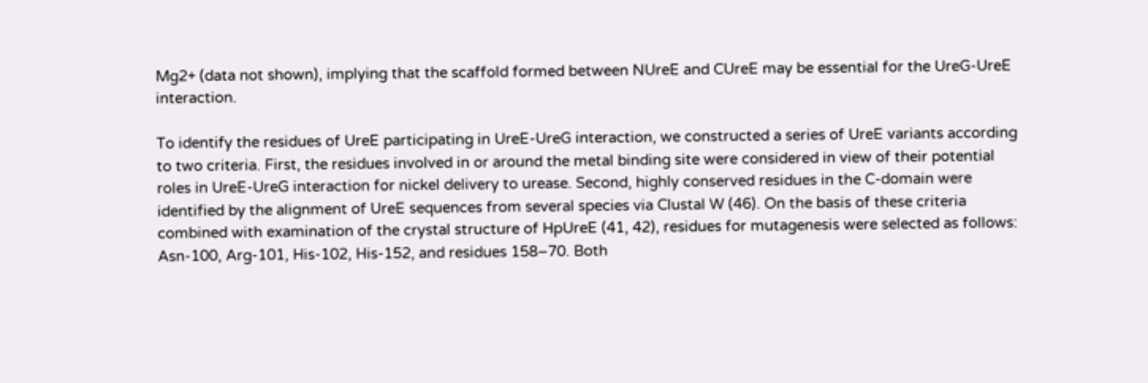Mg2+ (data not shown), implying that the scaffold formed between NUreE and CUreE may be essential for the UreG-UreE interaction.

To identify the residues of UreE participating in UreE-UreG interaction, we constructed a series of UreE variants according to two criteria. First, the residues involved in or around the metal binding site were considered in view of their potential roles in UreE-UreG interaction for nickel delivery to urease. Second, highly conserved residues in the C-domain were identified by the alignment of UreE sequences from several species via Clustal W (46). On the basis of these criteria combined with examination of the crystal structure of HpUreE (41, 42), residues for mutagenesis were selected as follows: Asn-100, Arg-101, His-102, His-152, and residues 158–70. Both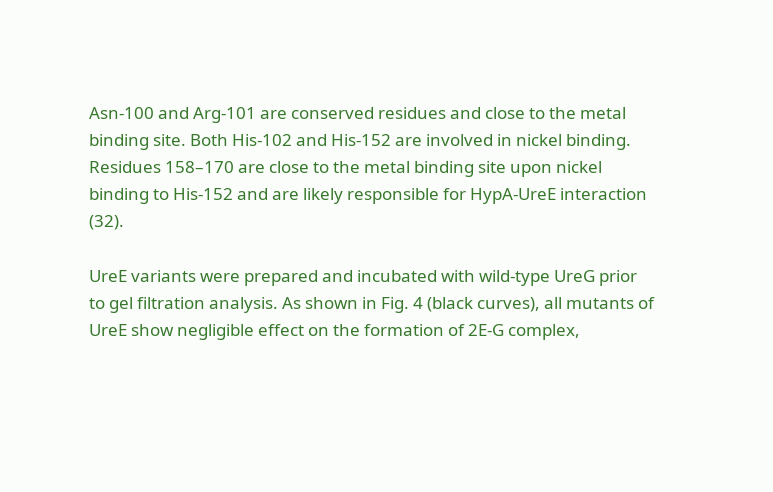Asn-100 and Arg-101 are conserved residues and close to the metal binding site. Both His-102 and His-152 are involved in nickel binding. Residues 158–170 are close to the metal binding site upon nickel binding to His-152 and are likely responsible for HypA-UreE interaction (32).

UreE variants were prepared and incubated with wild-type UreG prior to gel filtration analysis. As shown in Fig. 4 (black curves), all mutants of UreE show negligible effect on the formation of 2E-G complex,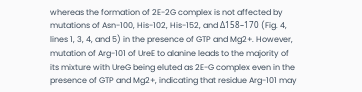whereas the formation of 2E-2G complex is not affected by mutations of Asn-100, His-102, His-152, and Δ158–170 (Fig. 4, lines 1, 3, 4, and 5) in the presence of GTP and Mg2+. However, mutation of Arg-101 of UreE to alanine leads to the majority of its mixture with UreG being eluted as 2E-G complex even in the presence of GTP and Mg2+, indicating that residue Arg-101 may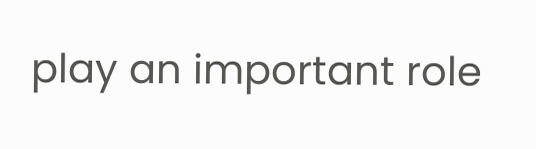play an important role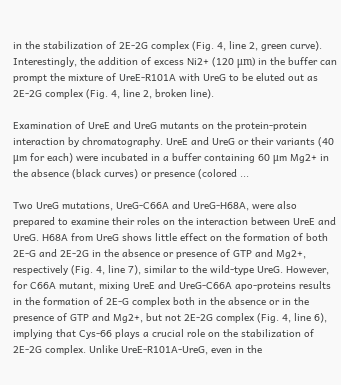in the stabilization of 2E-2G complex (Fig. 4, line 2, green curve). Interestingly, the addition of excess Ni2+ (120 μm) in the buffer can prompt the mixture of UreE-R101A with UreG to be eluted out as 2E-2G complex (Fig. 4, line 2, broken line).

Examination of UreE and UreG mutants on the protein-protein interaction by chromatography. UreE and UreG or their variants (40 μm for each) were incubated in a buffer containing 60 μm Mg2+ in the absence (black curves) or presence (colored ...

Two UreG mutations, UreG-C66A and UreG-H68A, were also prepared to examine their roles on the interaction between UreE and UreG. H68A from UreG shows little effect on the formation of both 2E-G and 2E-2G in the absence or presence of GTP and Mg2+, respectively (Fig. 4, line 7), similar to the wild-type UreG. However, for C66A mutant, mixing UreE and UreG-C66A apo-proteins results in the formation of 2E-G complex both in the absence or in the presence of GTP and Mg2+, but not 2E-2G complex (Fig. 4, line 6), implying that Cys-66 plays a crucial role on the stabilization of 2E-2G complex. Unlike UreE-R101A-UreG, even in the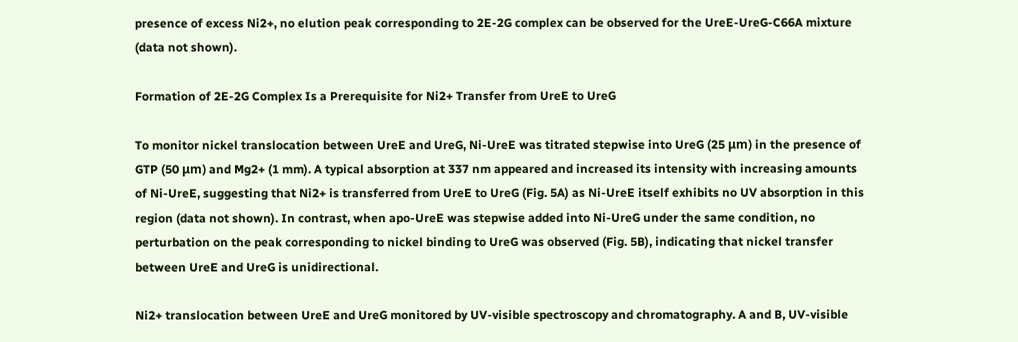presence of excess Ni2+, no elution peak corresponding to 2E-2G complex can be observed for the UreE-UreG-C66A mixture (data not shown).

Formation of 2E-2G Complex Is a Prerequisite for Ni2+ Transfer from UreE to UreG

To monitor nickel translocation between UreE and UreG, Ni-UreE was titrated stepwise into UreG (25 μm) in the presence of GTP (50 μm) and Mg2+ (1 mm). A typical absorption at 337 nm appeared and increased its intensity with increasing amounts of Ni-UreE, suggesting that Ni2+ is transferred from UreE to UreG (Fig. 5A) as Ni-UreE itself exhibits no UV absorption in this region (data not shown). In contrast, when apo-UreE was stepwise added into Ni-UreG under the same condition, no perturbation on the peak corresponding to nickel binding to UreG was observed (Fig. 5B), indicating that nickel transfer between UreE and UreG is unidirectional.

Ni2+ translocation between UreE and UreG monitored by UV-visible spectroscopy and chromatography. A and B, UV-visible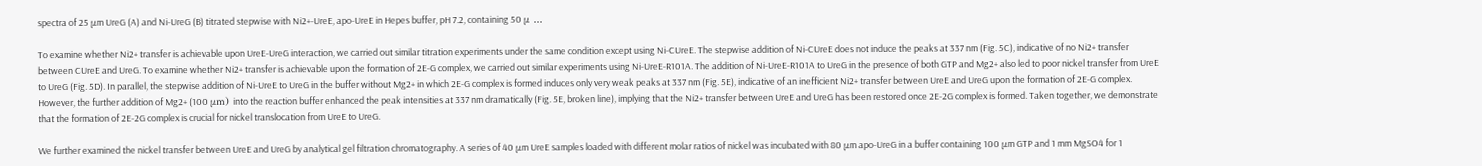spectra of 25 μm UreG (A) and Ni-UreG (B) titrated stepwise with Ni2+-UreE, apo-UreE in Hepes buffer, pH 7.2, containing 50 μ ...

To examine whether Ni2+ transfer is achievable upon UreE-UreG interaction, we carried out similar titration experiments under the same condition except using Ni-CUreE. The stepwise addition of Ni-CUreE does not induce the peaks at 337 nm (Fig. 5C), indicative of no Ni2+ transfer between CUreE and UreG. To examine whether Ni2+ transfer is achievable upon the formation of 2E-G complex, we carried out similar experiments using Ni-UreE-R101A. The addition of Ni-UreE-R101A to UreG in the presence of both GTP and Mg2+ also led to poor nickel transfer from UreE to UreG (Fig. 5D). In parallel, the stepwise addition of Ni-UreE to UreG in the buffer without Mg2+ in which 2E-G complex is formed induces only very weak peaks at 337 nm (Fig. 5E), indicative of an inefficient Ni2+ transfer between UreE and UreG upon the formation of 2E-G complex. However, the further addition of Mg2+ (100 μm) into the reaction buffer enhanced the peak intensities at 337 nm dramatically (Fig. 5E, broken line), implying that the Ni2+ transfer between UreE and UreG has been restored once 2E-2G complex is formed. Taken together, we demonstrate that the formation of 2E-2G complex is crucial for nickel translocation from UreE to UreG.

We further examined the nickel transfer between UreE and UreG by analytical gel filtration chromatography. A series of 40 μm UreE samples loaded with different molar ratios of nickel was incubated with 80 μm apo-UreG in a buffer containing 100 μm GTP and 1 mm MgSO4 for 1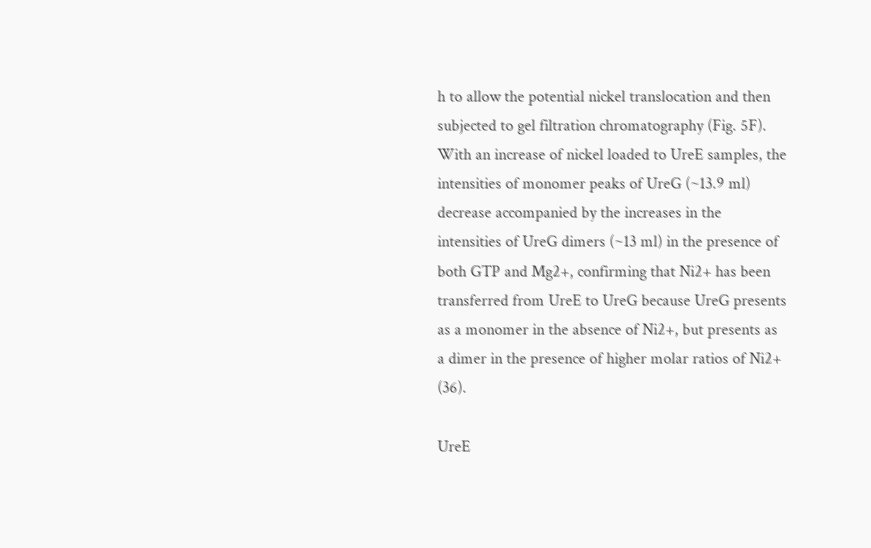h to allow the potential nickel translocation and then subjected to gel filtration chromatography (Fig. 5F). With an increase of nickel loaded to UreE samples, the intensities of monomer peaks of UreG (~13.9 ml) decrease accompanied by the increases in the intensities of UreG dimers (~13 ml) in the presence of both GTP and Mg2+, confirming that Ni2+ has been transferred from UreE to UreG because UreG presents as a monomer in the absence of Ni2+, but presents as a dimer in the presence of higher molar ratios of Ni2+ (36).

UreE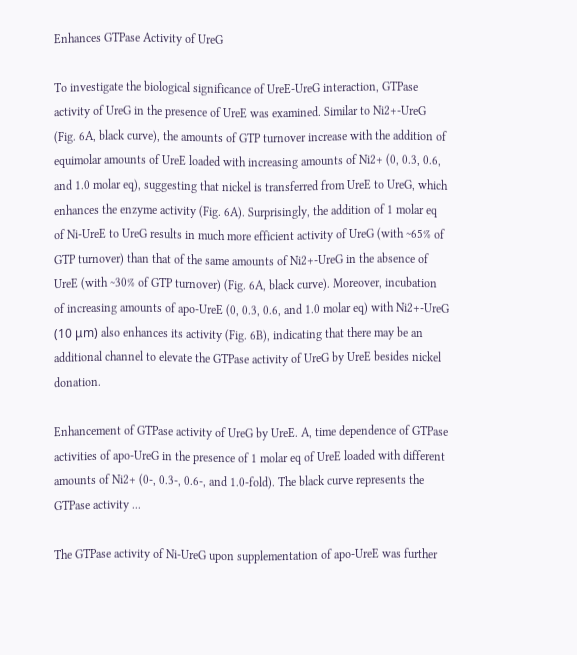Enhances GTPase Activity of UreG

To investigate the biological significance of UreE-UreG interaction, GTPase activity of UreG in the presence of UreE was examined. Similar to Ni2+-UreG (Fig. 6A, black curve), the amounts of GTP turnover increase with the addition of equimolar amounts of UreE loaded with increasing amounts of Ni2+ (0, 0.3, 0.6, and 1.0 molar eq), suggesting that nickel is transferred from UreE to UreG, which enhances the enzyme activity (Fig. 6A). Surprisingly, the addition of 1 molar eq of Ni-UreE to UreG results in much more efficient activity of UreG (with ~65% of GTP turnover) than that of the same amounts of Ni2+-UreG in the absence of UreE (with ~30% of GTP turnover) (Fig. 6A, black curve). Moreover, incubation of increasing amounts of apo-UreE (0, 0.3, 0.6, and 1.0 molar eq) with Ni2+-UreG (10 μm) also enhances its activity (Fig. 6B), indicating that there may be an additional channel to elevate the GTPase activity of UreG by UreE besides nickel donation.

Enhancement of GTPase activity of UreG by UreE. A, time dependence of GTPase activities of apo-UreG in the presence of 1 molar eq of UreE loaded with different amounts of Ni2+ (0-, 0.3-, 0.6-, and 1.0-fold). The black curve represents the GTPase activity ...

The GTPase activity of Ni-UreG upon supplementation of apo-UreE was further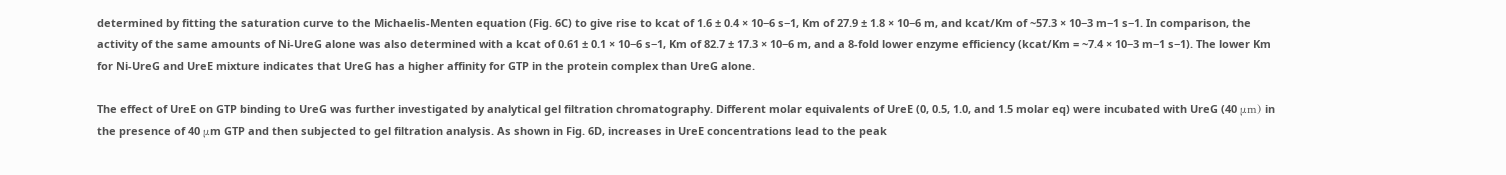determined by fitting the saturation curve to the Michaelis-Menten equation (Fig. 6C) to give rise to kcat of 1.6 ± 0.4 × 10−6 s−1, Km of 27.9 ± 1.8 × 10−6 m, and kcat/Km of ~57.3 × 10−3 m−1 s−1. In comparison, the activity of the same amounts of Ni-UreG alone was also determined with a kcat of 0.61 ± 0.1 × 10−6 s−1, Km of 82.7 ± 17.3 × 10−6 m, and a 8-fold lower enzyme efficiency (kcat/Km = ~7.4 × 10−3 m−1 s−1). The lower Km for Ni-UreG and UreE mixture indicates that UreG has a higher affinity for GTP in the protein complex than UreG alone.

The effect of UreE on GTP binding to UreG was further investigated by analytical gel filtration chromatography. Different molar equivalents of UreE (0, 0.5, 1.0, and 1.5 molar eq) were incubated with UreG (40 μm) in the presence of 40 μm GTP and then subjected to gel filtration analysis. As shown in Fig. 6D, increases in UreE concentrations lead to the peak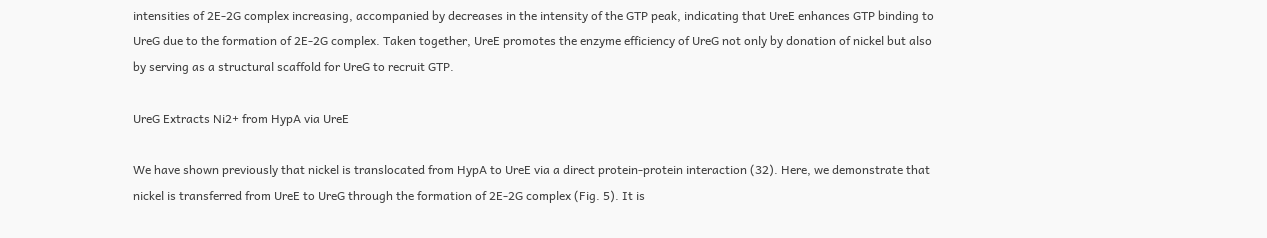intensities of 2E-2G complex increasing, accompanied by decreases in the intensity of the GTP peak, indicating that UreE enhances GTP binding to UreG due to the formation of 2E-2G complex. Taken together, UreE promotes the enzyme efficiency of UreG not only by donation of nickel but also by serving as a structural scaffold for UreG to recruit GTP.

UreG Extracts Ni2+ from HypA via UreE

We have shown previously that nickel is translocated from HypA to UreE via a direct protein-protein interaction (32). Here, we demonstrate that nickel is transferred from UreE to UreG through the formation of 2E-2G complex (Fig. 5). It is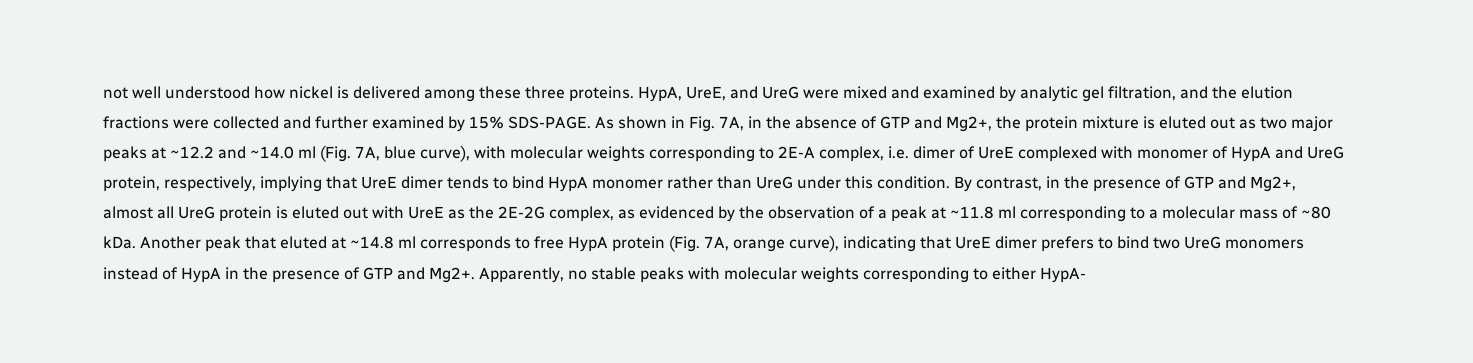not well understood how nickel is delivered among these three proteins. HypA, UreE, and UreG were mixed and examined by analytic gel filtration, and the elution fractions were collected and further examined by 15% SDS-PAGE. As shown in Fig. 7A, in the absence of GTP and Mg2+, the protein mixture is eluted out as two major peaks at ~12.2 and ~14.0 ml (Fig. 7A, blue curve), with molecular weights corresponding to 2E-A complex, i.e. dimer of UreE complexed with monomer of HypA and UreG protein, respectively, implying that UreE dimer tends to bind HypA monomer rather than UreG under this condition. By contrast, in the presence of GTP and Mg2+, almost all UreG protein is eluted out with UreE as the 2E-2G complex, as evidenced by the observation of a peak at ~11.8 ml corresponding to a molecular mass of ~80 kDa. Another peak that eluted at ~14.8 ml corresponds to free HypA protein (Fig. 7A, orange curve), indicating that UreE dimer prefers to bind two UreG monomers instead of HypA in the presence of GTP and Mg2+. Apparently, no stable peaks with molecular weights corresponding to either HypA-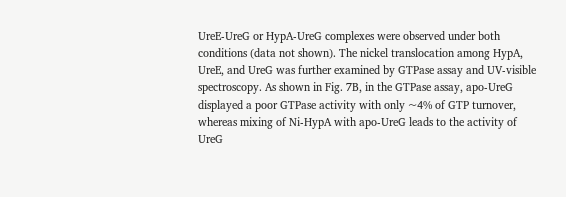UreE-UreG or HypA-UreG complexes were observed under both conditions (data not shown). The nickel translocation among HypA, UreE, and UreG was further examined by GTPase assay and UV-visible spectroscopy. As shown in Fig. 7B, in the GTPase assay, apo-UreG displayed a poor GTPase activity with only ~4% of GTP turnover, whereas mixing of Ni-HypA with apo-UreG leads to the activity of UreG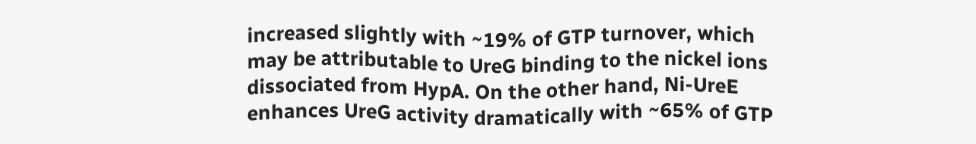increased slightly with ~19% of GTP turnover, which may be attributable to UreG binding to the nickel ions dissociated from HypA. On the other hand, Ni-UreE enhances UreG activity dramatically with ~65% of GTP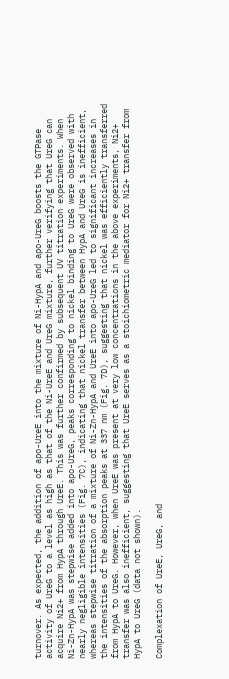turnover. As expected, the addition of apo-UreE into the mixture of Ni-HypA and apo-UreG boosts the GTPase activity of UreG to a level as high as that of the Ni-UreE and UreG mixture, further verifying that UreG can acquire Ni2+ from HypA through UreE. This was further confirmed by subsequent UV titration experiments. When Ni-Zn-HypA was stepwise added into apo-UreG, peaks corresponding to nickel binding to UreG were observed with nearly negligible intensities (Fig. 7C), indicating that nickel transfer between HypA and UreG is inefficient, whereas stepwise titration of a mixture of Ni-Zn-HypA and UreE into apo-UreG led to significant increases in the intensities of the absorption peaks at 337 nm (Fig. 7D), suggesting that nickel was efficiently transferred from HypA to UreG. However, when UreE was present at very low concentrations in the above experiments, Ni2+ transfer was also inefficient, suggesting that UreE serves as a stoichiometric mediator for Ni2+ transfer from HypA to UreG (data not shown).

Complexation of UreE, UreG, and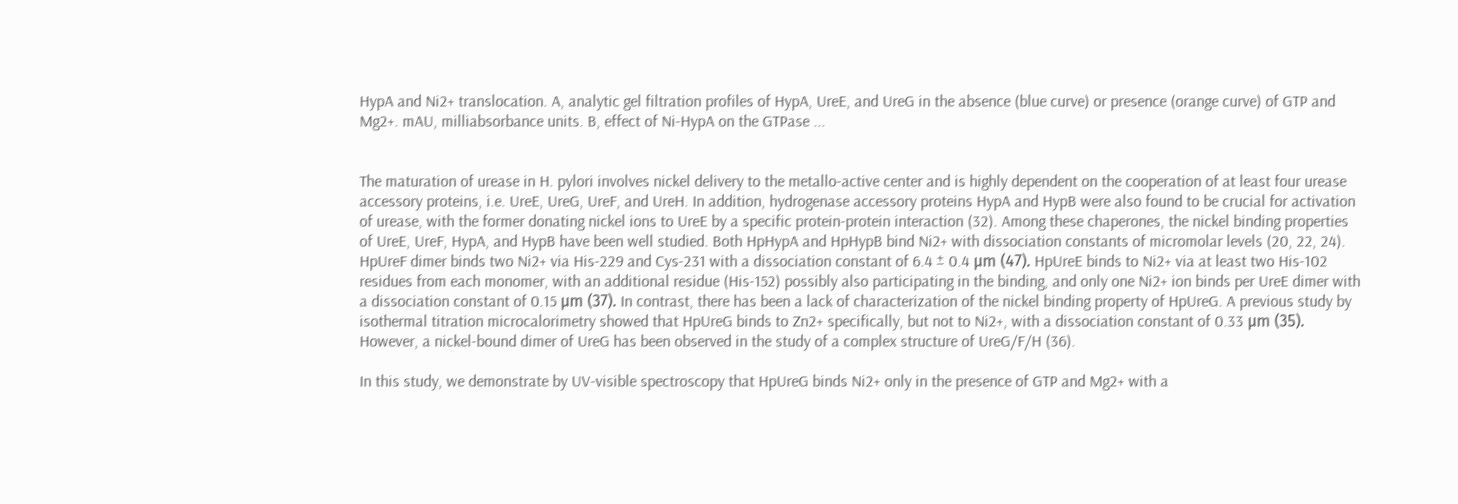HypA and Ni2+ translocation. A, analytic gel filtration profiles of HypA, UreE, and UreG in the absence (blue curve) or presence (orange curve) of GTP and Mg2+. mAU, milliabsorbance units. B, effect of Ni-HypA on the GTPase ...


The maturation of urease in H. pylori involves nickel delivery to the metallo-active center and is highly dependent on the cooperation of at least four urease accessory proteins, i.e. UreE, UreG, UreF, and UreH. In addition, hydrogenase accessory proteins HypA and HypB were also found to be crucial for activation of urease, with the former donating nickel ions to UreE by a specific protein-protein interaction (32). Among these chaperones, the nickel binding properties of UreE, UreF, HypA, and HypB have been well studied. Both HpHypA and HpHypB bind Ni2+ with dissociation constants of micromolar levels (20, 22, 24). HpUreF dimer binds two Ni2+ via His-229 and Cys-231 with a dissociation constant of 6.4 ± 0.4 μm (47). HpUreE binds to Ni2+ via at least two His-102 residues from each monomer, with an additional residue (His-152) possibly also participating in the binding, and only one Ni2+ ion binds per UreE dimer with a dissociation constant of 0.15 μm (37). In contrast, there has been a lack of characterization of the nickel binding property of HpUreG. A previous study by isothermal titration microcalorimetry showed that HpUreG binds to Zn2+ specifically, but not to Ni2+, with a dissociation constant of 0.33 μm (35). However, a nickel-bound dimer of UreG has been observed in the study of a complex structure of UreG/F/H (36).

In this study, we demonstrate by UV-visible spectroscopy that HpUreG binds Ni2+ only in the presence of GTP and Mg2+ with a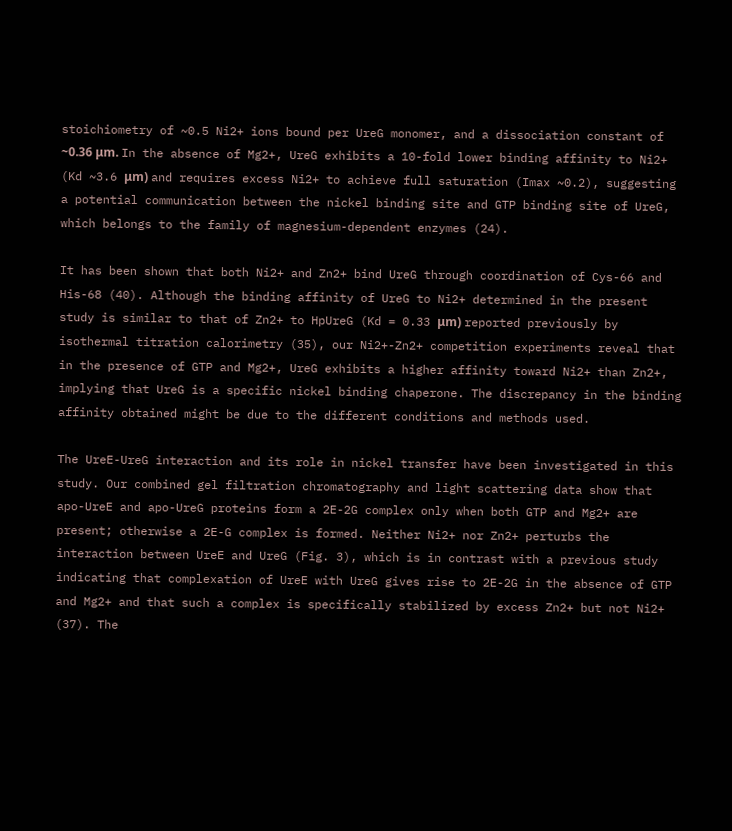stoichiometry of ~0.5 Ni2+ ions bound per UreG monomer, and a dissociation constant of ~0.36 μm. In the absence of Mg2+, UreG exhibits a 10-fold lower binding affinity to Ni2+ (Kd ~3.6 μm) and requires excess Ni2+ to achieve full saturation (Imax ~0.2), suggesting a potential communication between the nickel binding site and GTP binding site of UreG, which belongs to the family of magnesium-dependent enzymes (24).

It has been shown that both Ni2+ and Zn2+ bind UreG through coordination of Cys-66 and His-68 (40). Although the binding affinity of UreG to Ni2+ determined in the present study is similar to that of Zn2+ to HpUreG (Kd = 0.33 μm) reported previously by isothermal titration calorimetry (35), our Ni2+-Zn2+ competition experiments reveal that in the presence of GTP and Mg2+, UreG exhibits a higher affinity toward Ni2+ than Zn2+, implying that UreG is a specific nickel binding chaperone. The discrepancy in the binding affinity obtained might be due to the different conditions and methods used.

The UreE-UreG interaction and its role in nickel transfer have been investigated in this study. Our combined gel filtration chromatography and light scattering data show that apo-UreE and apo-UreG proteins form a 2E-2G complex only when both GTP and Mg2+ are present; otherwise a 2E-G complex is formed. Neither Ni2+ nor Zn2+ perturbs the interaction between UreE and UreG (Fig. 3), which is in contrast with a previous study indicating that complexation of UreE with UreG gives rise to 2E-2G in the absence of GTP and Mg2+ and that such a complex is specifically stabilized by excess Zn2+ but not Ni2+ (37). The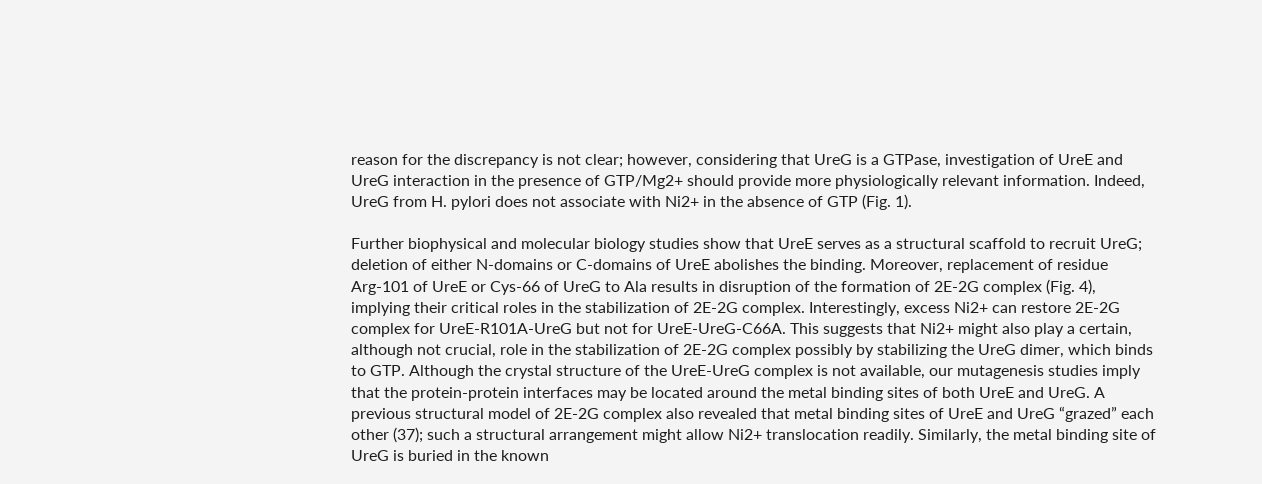reason for the discrepancy is not clear; however, considering that UreG is a GTPase, investigation of UreE and UreG interaction in the presence of GTP/Mg2+ should provide more physiologically relevant information. Indeed, UreG from H. pylori does not associate with Ni2+ in the absence of GTP (Fig. 1).

Further biophysical and molecular biology studies show that UreE serves as a structural scaffold to recruit UreG; deletion of either N-domains or C-domains of UreE abolishes the binding. Moreover, replacement of residue Arg-101 of UreE or Cys-66 of UreG to Ala results in disruption of the formation of 2E-2G complex (Fig. 4), implying their critical roles in the stabilization of 2E-2G complex. Interestingly, excess Ni2+ can restore 2E-2G complex for UreE-R101A-UreG but not for UreE-UreG-C66A. This suggests that Ni2+ might also play a certain, although not crucial, role in the stabilization of 2E-2G complex possibly by stabilizing the UreG dimer, which binds to GTP. Although the crystal structure of the UreE-UreG complex is not available, our mutagenesis studies imply that the protein-protein interfaces may be located around the metal binding sites of both UreE and UreG. A previous structural model of 2E-2G complex also revealed that metal binding sites of UreE and UreG “grazed” each other (37); such a structural arrangement might allow Ni2+ translocation readily. Similarly, the metal binding site of UreG is buried in the known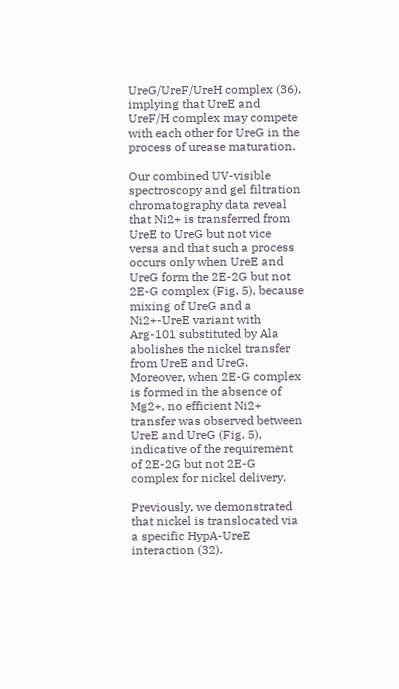UreG/UreF/UreH complex (36), implying that UreE and UreF/H complex may compete with each other for UreG in the process of urease maturation.

Our combined UV-visible spectroscopy and gel filtration chromatography data reveal that Ni2+ is transferred from UreE to UreG but not vice versa and that such a process occurs only when UreE and UreG form the 2E-2G but not 2E-G complex (Fig. 5), because mixing of UreG and a Ni2+-UreE variant with Arg-101 substituted by Ala abolishes the nickel transfer from UreE and UreG. Moreover, when 2E-G complex is formed in the absence of Mg2+, no efficient Ni2+ transfer was observed between UreE and UreG (Fig. 5), indicative of the requirement of 2E-2G but not 2E-G complex for nickel delivery.

Previously, we demonstrated that nickel is translocated via a specific HypA-UreE interaction (32).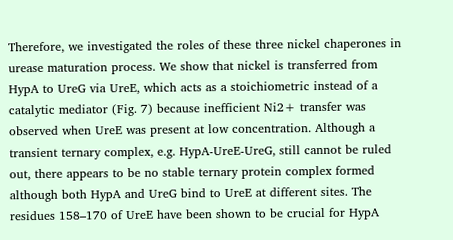Therefore, we investigated the roles of these three nickel chaperones in urease maturation process. We show that nickel is transferred from HypA to UreG via UreE, which acts as a stoichiometric instead of a catalytic mediator (Fig. 7) because inefficient Ni2+ transfer was observed when UreE was present at low concentration. Although a transient ternary complex, e.g. HypA-UreE-UreG, still cannot be ruled out, there appears to be no stable ternary protein complex formed although both HypA and UreG bind to UreE at different sites. The residues 158–170 of UreE have been shown to be crucial for HypA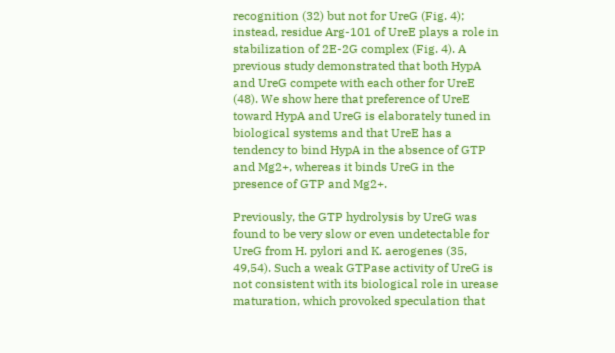recognition (32) but not for UreG (Fig. 4); instead, residue Arg-101 of UreE plays a role in stabilization of 2E-2G complex (Fig. 4). A previous study demonstrated that both HypA and UreG compete with each other for UreE (48). We show here that preference of UreE toward HypA and UreG is elaborately tuned in biological systems and that UreE has a tendency to bind HypA in the absence of GTP and Mg2+, whereas it binds UreG in the presence of GTP and Mg2+.

Previously, the GTP hydrolysis by UreG was found to be very slow or even undetectable for UreG from H. pylori and K. aerogenes (35, 49,54). Such a weak GTPase activity of UreG is not consistent with its biological role in urease maturation, which provoked speculation that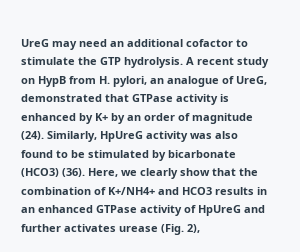UreG may need an additional cofactor to stimulate the GTP hydrolysis. A recent study on HypB from H. pylori, an analogue of UreG, demonstrated that GTPase activity is enhanced by K+ by an order of magnitude (24). Similarly, HpUreG activity was also found to be stimulated by bicarbonate (HCO3) (36). Here, we clearly show that the combination of K+/NH4+ and HCO3 results in an enhanced GTPase activity of HpUreG and further activates urease (Fig. 2),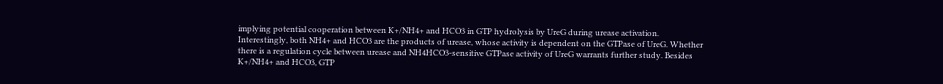implying potential cooperation between K+/NH4+ and HCO3 in GTP hydrolysis by UreG during urease activation. Interestingly, both NH4+ and HCO3 are the products of urease, whose activity is dependent on the GTPase of UreG. Whether there is a regulation cycle between urease and NH4HCO3-sensitive GTPase activity of UreG warrants further study. Besides K+/NH4+ and HCO3, GTP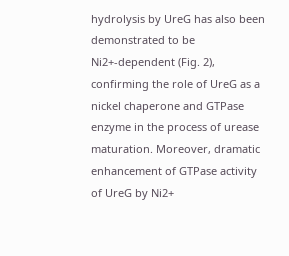hydrolysis by UreG has also been demonstrated to be Ni2+-dependent (Fig. 2), confirming the role of UreG as a nickel chaperone and GTPase enzyme in the process of urease maturation. Moreover, dramatic enhancement of GTPase activity of UreG by Ni2+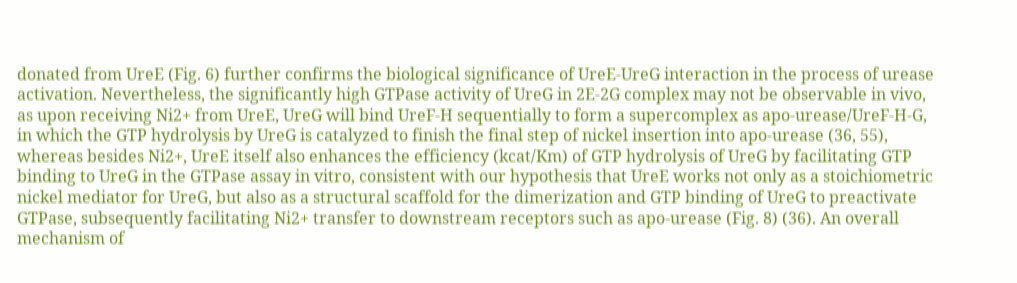donated from UreE (Fig. 6) further confirms the biological significance of UreE-UreG interaction in the process of urease activation. Nevertheless, the significantly high GTPase activity of UreG in 2E-2G complex may not be observable in vivo, as upon receiving Ni2+ from UreE, UreG will bind UreF-H sequentially to form a supercomplex as apo-urease/UreF-H-G, in which the GTP hydrolysis by UreG is catalyzed to finish the final step of nickel insertion into apo-urease (36, 55), whereas besides Ni2+, UreE itself also enhances the efficiency (kcat/Km) of GTP hydrolysis of UreG by facilitating GTP binding to UreG in the GTPase assay in vitro, consistent with our hypothesis that UreE works not only as a stoichiometric nickel mediator for UreG, but also as a structural scaffold for the dimerization and GTP binding of UreG to preactivate GTPase, subsequently facilitating Ni2+ transfer to downstream receptors such as apo-urease (Fig. 8) (36). An overall mechanism of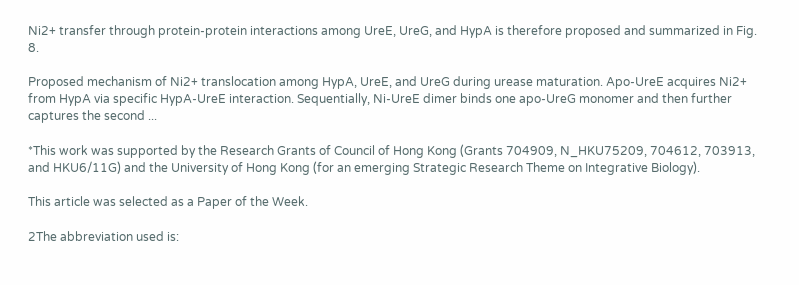Ni2+ transfer through protein-protein interactions among UreE, UreG, and HypA is therefore proposed and summarized in Fig. 8.

Proposed mechanism of Ni2+ translocation among HypA, UreE, and UreG during urease maturation. Apo-UreE acquires Ni2+ from HypA via specific HypA-UreE interaction. Sequentially, Ni-UreE dimer binds one apo-UreG monomer and then further captures the second ...

*This work was supported by the Research Grants of Council of Hong Kong (Grants 704909, N_HKU75209, 704612, 703913, and HKU6/11G) and the University of Hong Kong (for an emerging Strategic Research Theme on Integrative Biology).

This article was selected as a Paper of the Week.

2The abbreviation used is: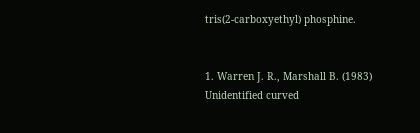tris(2-carboxyethyl) phosphine.


1. Warren J. R., Marshall B. (1983) Unidentified curved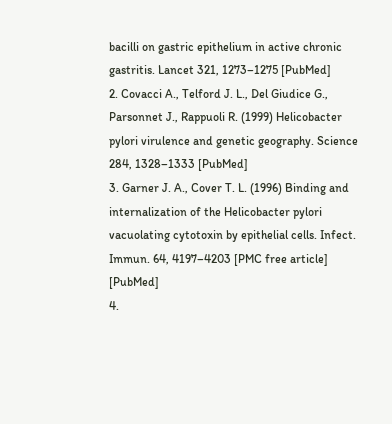bacilli on gastric epithelium in active chronic gastritis. Lancet 321, 1273–1275 [PubMed]
2. Covacci A., Telford J. L., Del Giudice G., Parsonnet J., Rappuoli R. (1999) Helicobacter pylori virulence and genetic geography. Science 284, 1328–1333 [PubMed]
3. Garner J. A., Cover T. L. (1996) Binding and internalization of the Helicobacter pylori vacuolating cytotoxin by epithelial cells. Infect. Immun. 64, 4197–4203 [PMC free article] [PubMed]
4.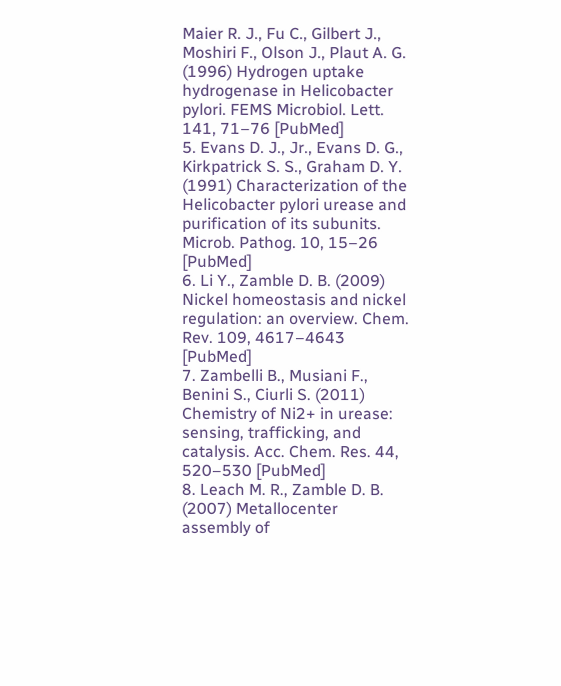Maier R. J., Fu C., Gilbert J., Moshiri F., Olson J., Plaut A. G. (1996) Hydrogen uptake hydrogenase in Helicobacter pylori. FEMS Microbiol. Lett. 141, 71–76 [PubMed]
5. Evans D. J., Jr., Evans D. G., Kirkpatrick S. S., Graham D. Y. (1991) Characterization of the Helicobacter pylori urease and purification of its subunits. Microb. Pathog. 10, 15–26 [PubMed]
6. Li Y., Zamble D. B. (2009) Nickel homeostasis and nickel regulation: an overview. Chem. Rev. 109, 4617–4643 [PubMed]
7. Zambelli B., Musiani F., Benini S., Ciurli S. (2011) Chemistry of Ni2+ in urease: sensing, trafficking, and catalysis. Acc. Chem. Res. 44, 520–530 [PubMed]
8. Leach M. R., Zamble D. B. (2007) Metallocenter assembly of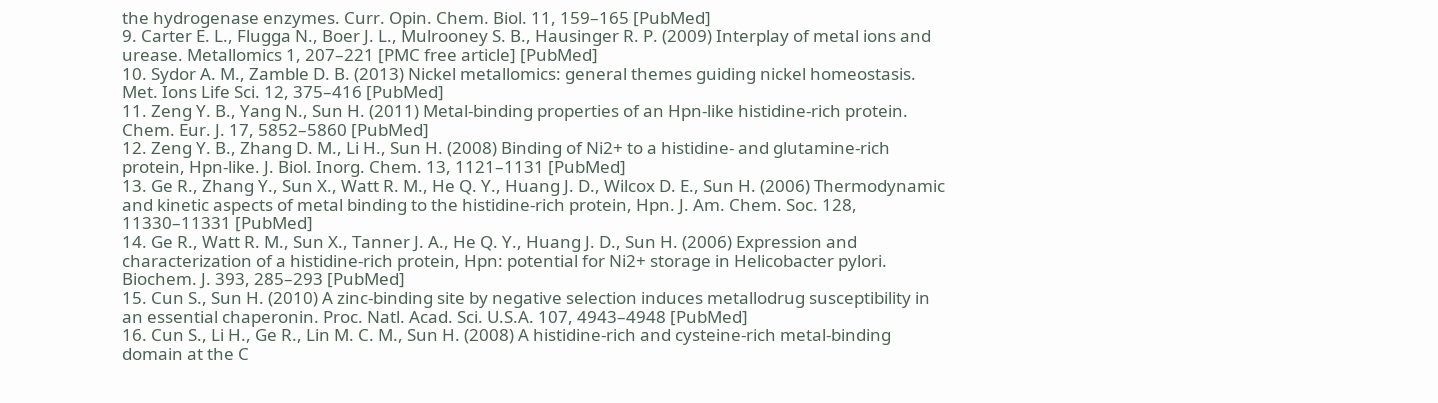the hydrogenase enzymes. Curr. Opin. Chem. Biol. 11, 159–165 [PubMed]
9. Carter E. L., Flugga N., Boer J. L., Mulrooney S. B., Hausinger R. P. (2009) Interplay of metal ions and urease. Metallomics 1, 207–221 [PMC free article] [PubMed]
10. Sydor A. M., Zamble D. B. (2013) Nickel metallomics: general themes guiding nickel homeostasis. Met. Ions Life Sci. 12, 375–416 [PubMed]
11. Zeng Y. B., Yang N., Sun H. (2011) Metal-binding properties of an Hpn-like histidine-rich protein. Chem. Eur. J. 17, 5852–5860 [PubMed]
12. Zeng Y. B., Zhang D. M., Li H., Sun H. (2008) Binding of Ni2+ to a histidine- and glutamine-rich protein, Hpn-like. J. Biol. Inorg. Chem. 13, 1121–1131 [PubMed]
13. Ge R., Zhang Y., Sun X., Watt R. M., He Q. Y., Huang J. D., Wilcox D. E., Sun H. (2006) Thermodynamic and kinetic aspects of metal binding to the histidine-rich protein, Hpn. J. Am. Chem. Soc. 128, 11330–11331 [PubMed]
14. Ge R., Watt R. M., Sun X., Tanner J. A., He Q. Y., Huang J. D., Sun H. (2006) Expression and characterization of a histidine-rich protein, Hpn: potential for Ni2+ storage in Helicobacter pylori. Biochem. J. 393, 285–293 [PubMed]
15. Cun S., Sun H. (2010) A zinc-binding site by negative selection induces metallodrug susceptibility in an essential chaperonin. Proc. Natl. Acad. Sci. U.S.A. 107, 4943–4948 [PubMed]
16. Cun S., Li H., Ge R., Lin M. C. M., Sun H. (2008) A histidine-rich and cysteine-rich metal-binding domain at the C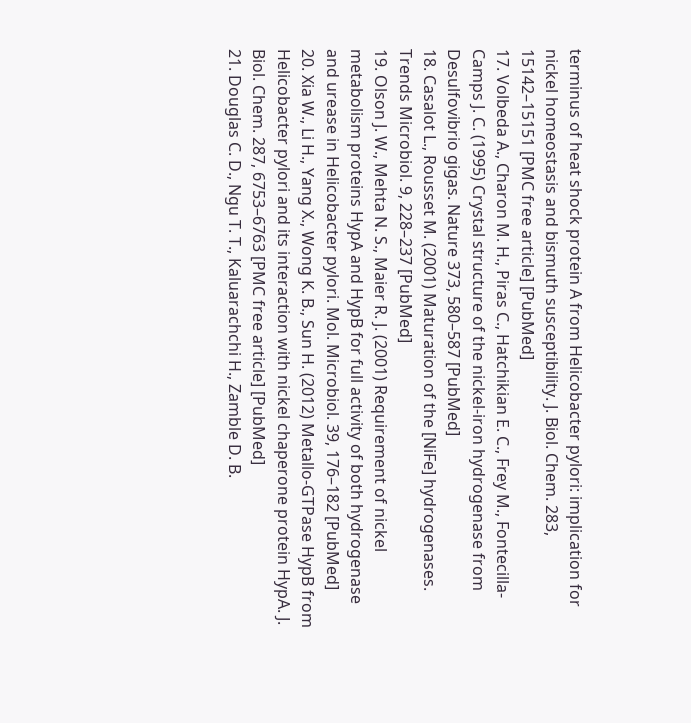terminus of heat shock protein A from Helicobacter pylori: implication for nickel homeostasis and bismuth susceptibility. J. Biol. Chem. 283, 15142–15151 [PMC free article] [PubMed]
17. Volbeda A., Charon M. H., Piras C., Hatchikian E. C., Frey M., Fontecilla-Camps J. C. (1995) Crystal structure of the nickel-iron hydrogenase from Desulfovibrio gigas. Nature 373, 580–587 [PubMed]
18. Casalot L., Rousset M. (2001) Maturation of the [NiFe] hydrogenases. Trends Microbiol. 9, 228–237 [PubMed]
19. Olson J. W., Mehta N. S., Maier R. J. (2001) Requirement of nickel metabolism proteins HypA and HypB for full activity of both hydrogenase and urease in Helicobacter pylori. Mol. Microbiol. 39, 176–182 [PubMed]
20. Xia W., Li H., Yang X., Wong K. B., Sun H. (2012) Metallo-GTPase HypB from Helicobacter pylori and its interaction with nickel chaperone protein HypA. J. Biol. Chem. 287, 6753–6763 [PMC free article] [PubMed]
21. Douglas C. D., Ngu T. T., Kaluarachchi H., Zamble D. B.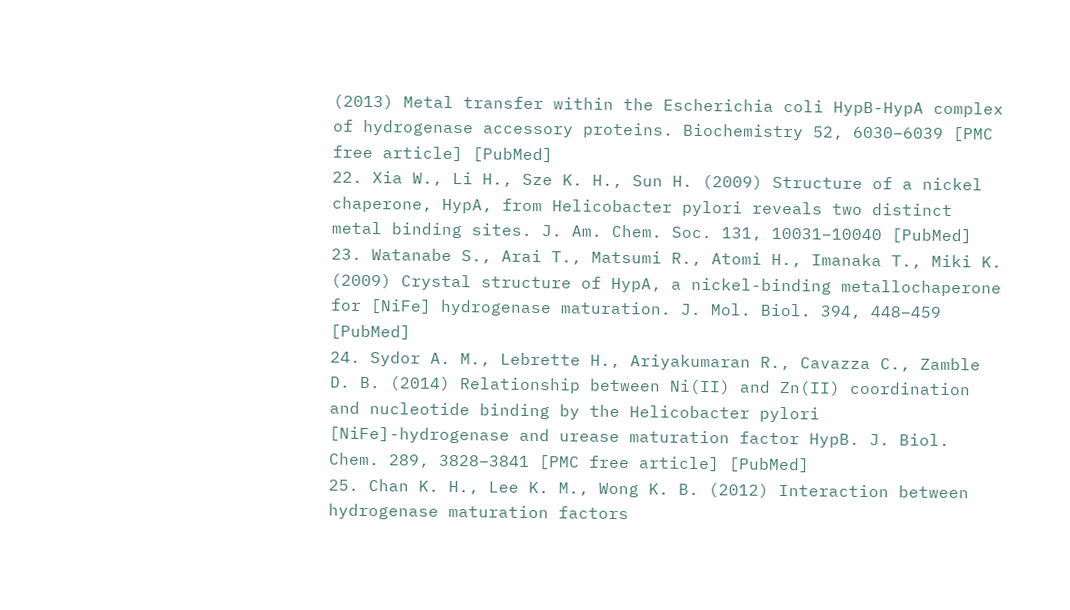(2013) Metal transfer within the Escherichia coli HypB-HypA complex of hydrogenase accessory proteins. Biochemistry 52, 6030–6039 [PMC free article] [PubMed]
22. Xia W., Li H., Sze K. H., Sun H. (2009) Structure of a nickel chaperone, HypA, from Helicobacter pylori reveals two distinct metal binding sites. J. Am. Chem. Soc. 131, 10031–10040 [PubMed]
23. Watanabe S., Arai T., Matsumi R., Atomi H., Imanaka T., Miki K. (2009) Crystal structure of HypA, a nickel-binding metallochaperone for [NiFe] hydrogenase maturation. J. Mol. Biol. 394, 448–459 [PubMed]
24. Sydor A. M., Lebrette H., Ariyakumaran R., Cavazza C., Zamble D. B. (2014) Relationship between Ni(II) and Zn(II) coordination and nucleotide binding by the Helicobacter pylori [NiFe]-hydrogenase and urease maturation factor HypB. J. Biol. Chem. 289, 3828–3841 [PMC free article] [PubMed]
25. Chan K. H., Lee K. M., Wong K. B. (2012) Interaction between hydrogenase maturation factors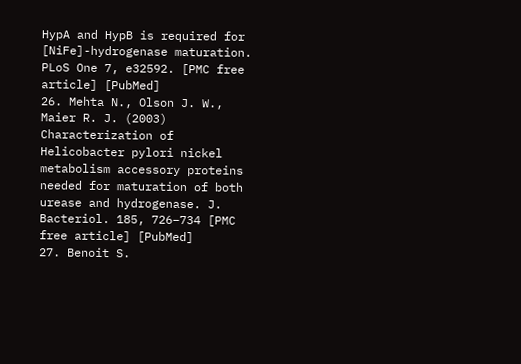HypA and HypB is required for [NiFe]-hydrogenase maturation. PLoS One 7, e32592. [PMC free article] [PubMed]
26. Mehta N., Olson J. W., Maier R. J. (2003) Characterization of Helicobacter pylori nickel metabolism accessory proteins needed for maturation of both urease and hydrogenase. J. Bacteriol. 185, 726–734 [PMC free article] [PubMed]
27. Benoit S.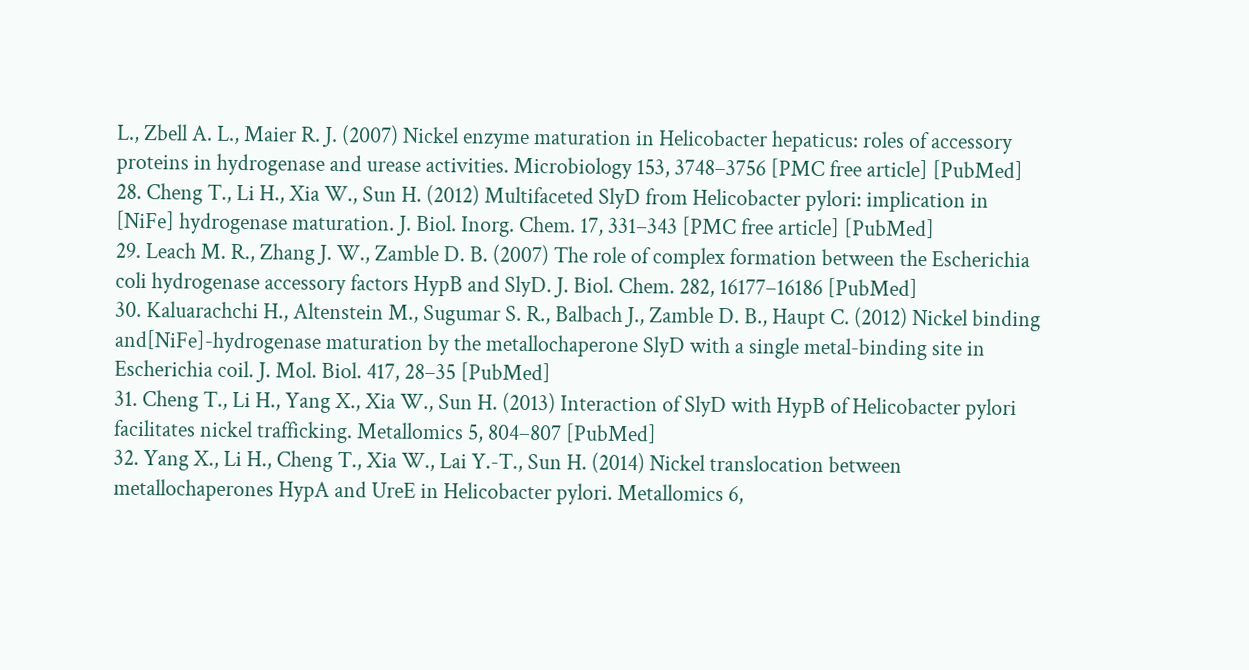L., Zbell A. L., Maier R. J. (2007) Nickel enzyme maturation in Helicobacter hepaticus: roles of accessory proteins in hydrogenase and urease activities. Microbiology 153, 3748–3756 [PMC free article] [PubMed]
28. Cheng T., Li H., Xia W., Sun H. (2012) Multifaceted SlyD from Helicobacter pylori: implication in [NiFe] hydrogenase maturation. J. Biol. Inorg. Chem. 17, 331–343 [PMC free article] [PubMed]
29. Leach M. R., Zhang J. W., Zamble D. B. (2007) The role of complex formation between the Escherichia coli hydrogenase accessory factors HypB and SlyD. J. Biol. Chem. 282, 16177–16186 [PubMed]
30. Kaluarachchi H., Altenstein M., Sugumar S. R., Balbach J., Zamble D. B., Haupt C. (2012) Nickel binding and[NiFe]-hydrogenase maturation by the metallochaperone SlyD with a single metal-binding site in Escherichia coil. J. Mol. Biol. 417, 28–35 [PubMed]
31. Cheng T., Li H., Yang X., Xia W., Sun H. (2013) Interaction of SlyD with HypB of Helicobacter pylori facilitates nickel trafficking. Metallomics 5, 804–807 [PubMed]
32. Yang X., Li H., Cheng T., Xia W., Lai Y.-T., Sun H. (2014) Nickel translocation between metallochaperones HypA and UreE in Helicobacter pylori. Metallomics 6,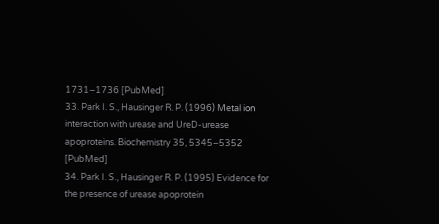1731–1736 [PubMed]
33. Park I. S., Hausinger R. P. (1996) Metal ion interaction with urease and UreD-urease apoproteins. Biochemistry 35, 5345–5352 [PubMed]
34. Park I. S., Hausinger R. P. (1995) Evidence for the presence of urease apoprotein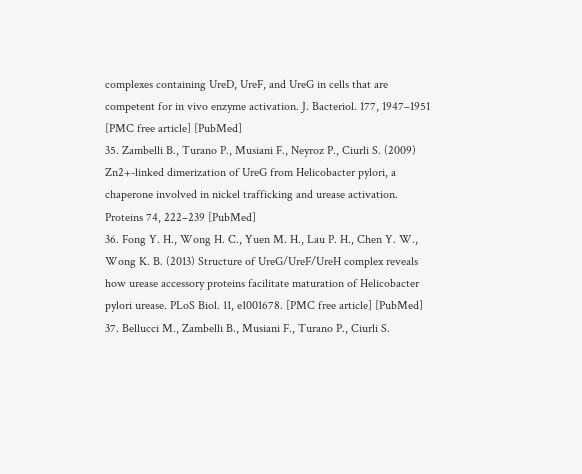complexes containing UreD, UreF, and UreG in cells that are competent for in vivo enzyme activation. J. Bacteriol. 177, 1947–1951 [PMC free article] [PubMed]
35. Zambelli B., Turano P., Musiani F., Neyroz P., Ciurli S. (2009) Zn2+-linked dimerization of UreG from Helicobacter pylori, a chaperone involved in nickel trafficking and urease activation. Proteins 74, 222–239 [PubMed]
36. Fong Y. H., Wong H. C., Yuen M. H., Lau P. H., Chen Y. W., Wong K. B. (2013) Structure of UreG/UreF/UreH complex reveals how urease accessory proteins facilitate maturation of Helicobacter pylori urease. PLoS Biol. 11, e1001678. [PMC free article] [PubMed]
37. Bellucci M., Zambelli B., Musiani F., Turano P., Ciurli S.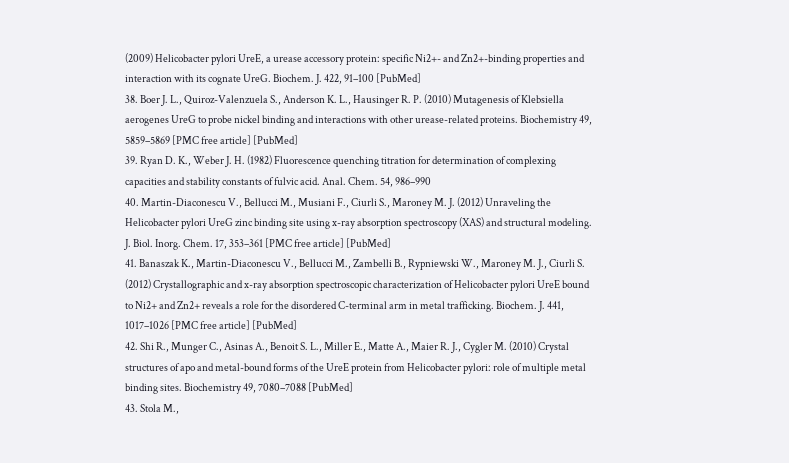(2009) Helicobacter pylori UreE, a urease accessory protein: specific Ni2+- and Zn2+-binding properties and interaction with its cognate UreG. Biochem. J. 422, 91–100 [PubMed]
38. Boer J. L., Quiroz-Valenzuela S., Anderson K. L., Hausinger R. P. (2010) Mutagenesis of Klebsiella aerogenes UreG to probe nickel binding and interactions with other urease-related proteins. Biochemistry 49, 5859–5869 [PMC free article] [PubMed]
39. Ryan D. K., Weber J. H. (1982) Fluorescence quenching titration for determination of complexing capacities and stability constants of fulvic acid. Anal. Chem. 54, 986–990
40. Martin-Diaconescu V., Bellucci M., Musiani F., Ciurli S., Maroney M. J. (2012) Unraveling the Helicobacter pylori UreG zinc binding site using x-ray absorption spectroscopy (XAS) and structural modeling. J. Biol. Inorg. Chem. 17, 353–361 [PMC free article] [PubMed]
41. Banaszak K., Martin-Diaconescu V., Bellucci M., Zambelli B., Rypniewski W., Maroney M. J., Ciurli S. (2012) Crystallographic and x-ray absorption spectroscopic characterization of Helicobacter pylori UreE bound to Ni2+ and Zn2+ reveals a role for the disordered C-terminal arm in metal trafficking. Biochem. J. 441, 1017–1026 [PMC free article] [PubMed]
42. Shi R., Munger C., Asinas A., Benoit S. L., Miller E., Matte A., Maier R. J., Cygler M. (2010) Crystal structures of apo and metal-bound forms of the UreE protein from Helicobacter pylori: role of multiple metal binding sites. Biochemistry 49, 7080–7088 [PubMed]
43. Stola M.,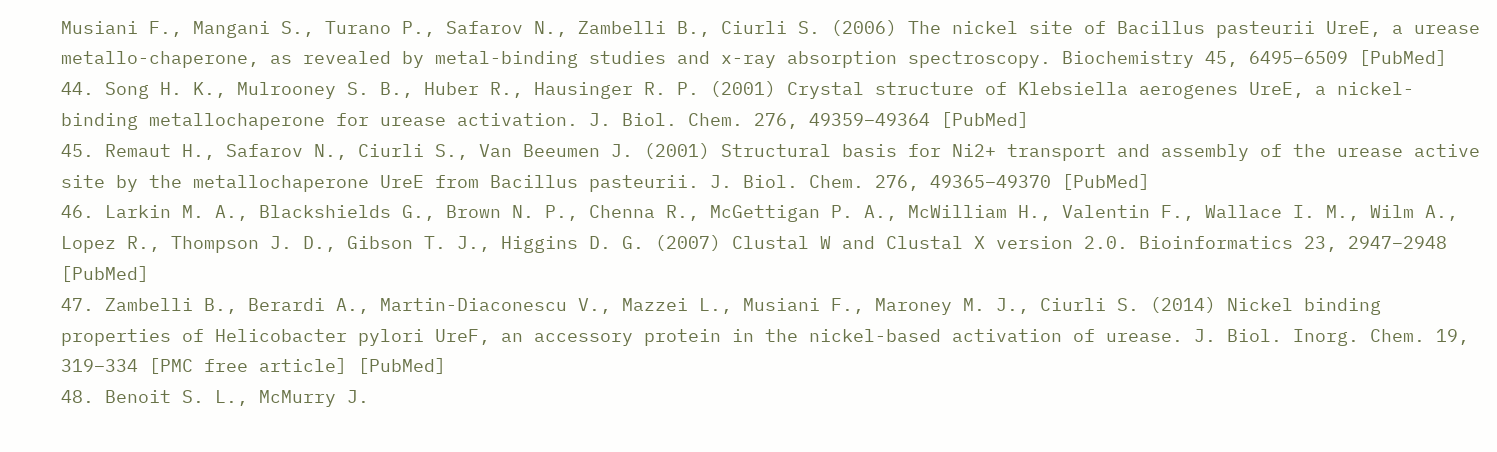Musiani F., Mangani S., Turano P., Safarov N., Zambelli B., Ciurli S. (2006) The nickel site of Bacillus pasteurii UreE, a urease metallo-chaperone, as revealed by metal-binding studies and x-ray absorption spectroscopy. Biochemistry 45, 6495–6509 [PubMed]
44. Song H. K., Mulrooney S. B., Huber R., Hausinger R. P. (2001) Crystal structure of Klebsiella aerogenes UreE, a nickel-binding metallochaperone for urease activation. J. Biol. Chem. 276, 49359–49364 [PubMed]
45. Remaut H., Safarov N., Ciurli S., Van Beeumen J. (2001) Structural basis for Ni2+ transport and assembly of the urease active site by the metallochaperone UreE from Bacillus pasteurii. J. Biol. Chem. 276, 49365–49370 [PubMed]
46. Larkin M. A., Blackshields G., Brown N. P., Chenna R., McGettigan P. A., McWilliam H., Valentin F., Wallace I. M., Wilm A., Lopez R., Thompson J. D., Gibson T. J., Higgins D. G. (2007) Clustal W and Clustal X version 2.0. Bioinformatics 23, 2947–2948 [PubMed]
47. Zambelli B., Berardi A., Martin-Diaconescu V., Mazzei L., Musiani F., Maroney M. J., Ciurli S. (2014) Nickel binding properties of Helicobacter pylori UreF, an accessory protein in the nickel-based activation of urease. J. Biol. Inorg. Chem. 19, 319–334 [PMC free article] [PubMed]
48. Benoit S. L., McMurry J.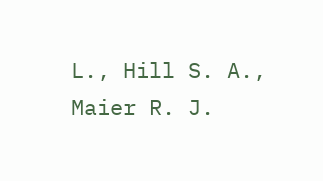L., Hill S. A., Maier R. J.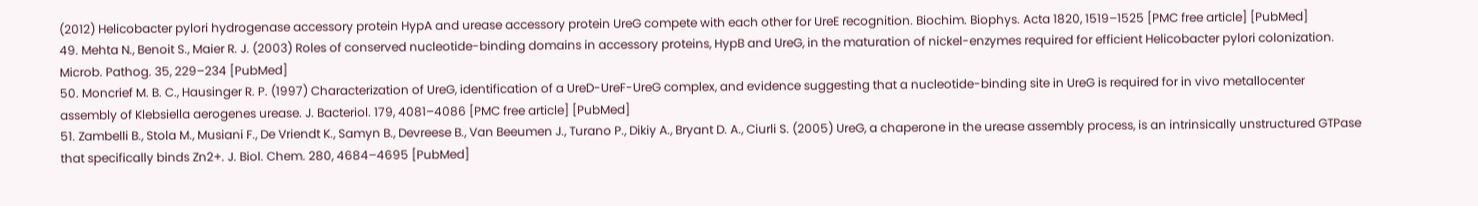(2012) Helicobacter pylori hydrogenase accessory protein HypA and urease accessory protein UreG compete with each other for UreE recognition. Biochim. Biophys. Acta 1820, 1519–1525 [PMC free article] [PubMed]
49. Mehta N., Benoit S., Maier R. J. (2003) Roles of conserved nucleotide-binding domains in accessory proteins, HypB and UreG, in the maturation of nickel-enzymes required for efficient Helicobacter pylori colonization. Microb. Pathog. 35, 229–234 [PubMed]
50. Moncrief M. B. C., Hausinger R. P. (1997) Characterization of UreG, identification of a UreD-UreF-UreG complex, and evidence suggesting that a nucleotide-binding site in UreG is required for in vivo metallocenter assembly of Klebsiella aerogenes urease. J. Bacteriol. 179, 4081–4086 [PMC free article] [PubMed]
51. Zambelli B., Stola M., Musiani F., De Vriendt K., Samyn B., Devreese B., Van Beeumen J., Turano P., Dikiy A., Bryant D. A., Ciurli S. (2005) UreG, a chaperone in the urease assembly process, is an intrinsically unstructured GTPase that specifically binds Zn2+. J. Biol. Chem. 280, 4684–4695 [PubMed]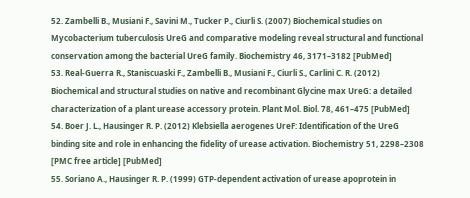52. Zambelli B., Musiani F., Savini M., Tucker P., Ciurli S. (2007) Biochemical studies on Mycobacterium tuberculosis UreG and comparative modeling reveal structural and functional conservation among the bacterial UreG family. Biochemistry 46, 3171–3182 [PubMed]
53. Real-Guerra R., Staniscuaski F., Zambelli B., Musiani F., Ciurli S., Carlini C. R. (2012) Biochemical and structural studies on native and recombinant Glycine max UreG: a detailed characterization of a plant urease accessory protein. Plant Mol. Biol. 78, 461–475 [PubMed]
54. Boer J. L., Hausinger R. P. (2012) Klebsiella aerogenes UreF: Identification of the UreG binding site and role in enhancing the fidelity of urease activation. Biochemistry 51, 2298–2308 [PMC free article] [PubMed]
55. Soriano A., Hausinger R. P. (1999) GTP-dependent activation of urease apoprotein in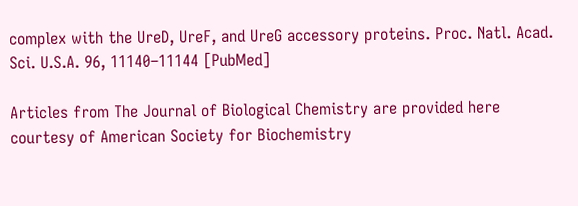complex with the UreD, UreF, and UreG accessory proteins. Proc. Natl. Acad. Sci. U.S.A. 96, 11140–11144 [PubMed]

Articles from The Journal of Biological Chemistry are provided here courtesy of American Society for Biochemistry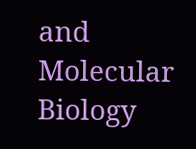and Molecular Biology